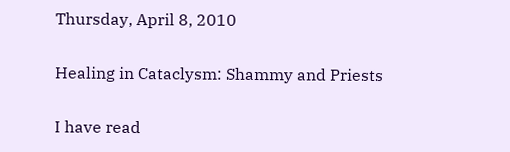Thursday, April 8, 2010

Healing in Cataclysm: Shammy and Priests

I have read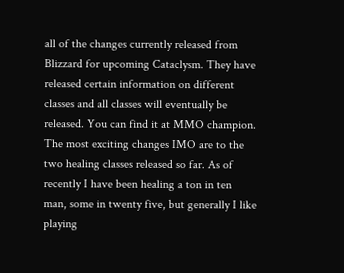all of the changes currently released from Blizzard for upcoming Cataclysm. They have released certain information on different classes and all classes will eventually be released. You can find it at MMO champion. The most exciting changes IMO are to the two healing classes released so far. As of recently I have been healing a ton in ten man, some in twenty five, but generally I like playing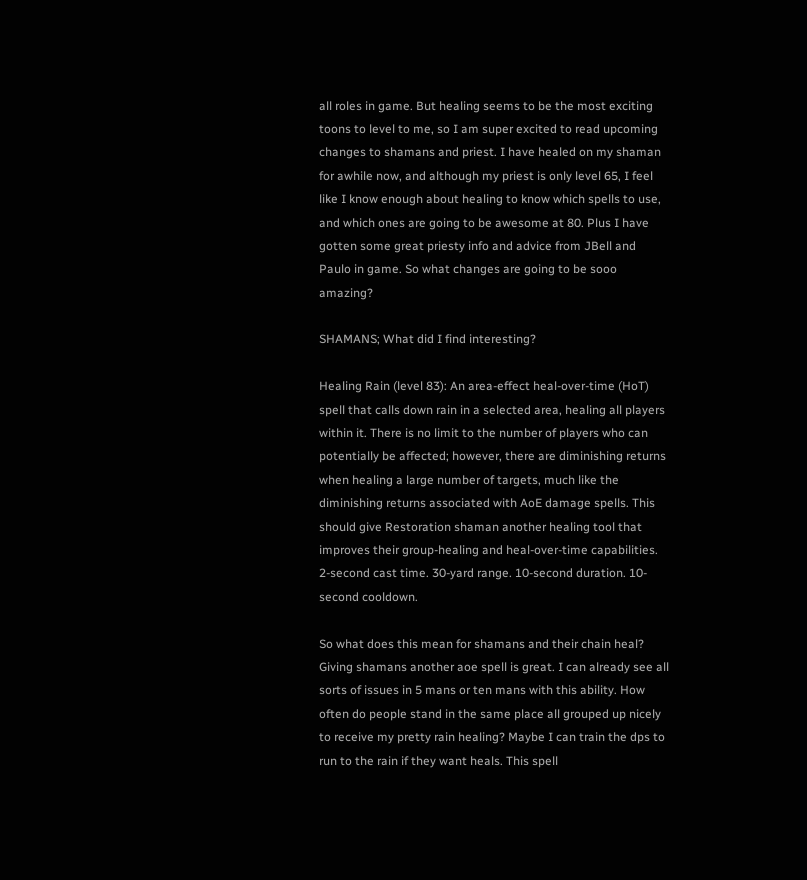all roles in game. But healing seems to be the most exciting toons to level to me, so I am super excited to read upcoming changes to shamans and priest. I have healed on my shaman for awhile now, and although my priest is only level 65, I feel like I know enough about healing to know which spells to use, and which ones are going to be awesome at 80. Plus I have gotten some great priesty info and advice from JBell and Paulo in game. So what changes are going to be sooo amazing?

SHAMANS; What did I find interesting?

Healing Rain (level 83): An area-effect heal-over-time (HoT) spell that calls down rain in a selected area, healing all players within it. There is no limit to the number of players who can potentially be affected; however, there are diminishing returns when healing a large number of targets, much like the diminishing returns associated with AoE damage spells. This should give Restoration shaman another healing tool that improves their group-healing and heal-over-time capabilities. 2-second cast time. 30-yard range. 10-second duration. 10-second cooldown.

So what does this mean for shamans and their chain heal? Giving shamans another aoe spell is great. I can already see all sorts of issues in 5 mans or ten mans with this ability. How often do people stand in the same place all grouped up nicely to receive my pretty rain healing? Maybe I can train the dps to run to the rain if they want heals. This spell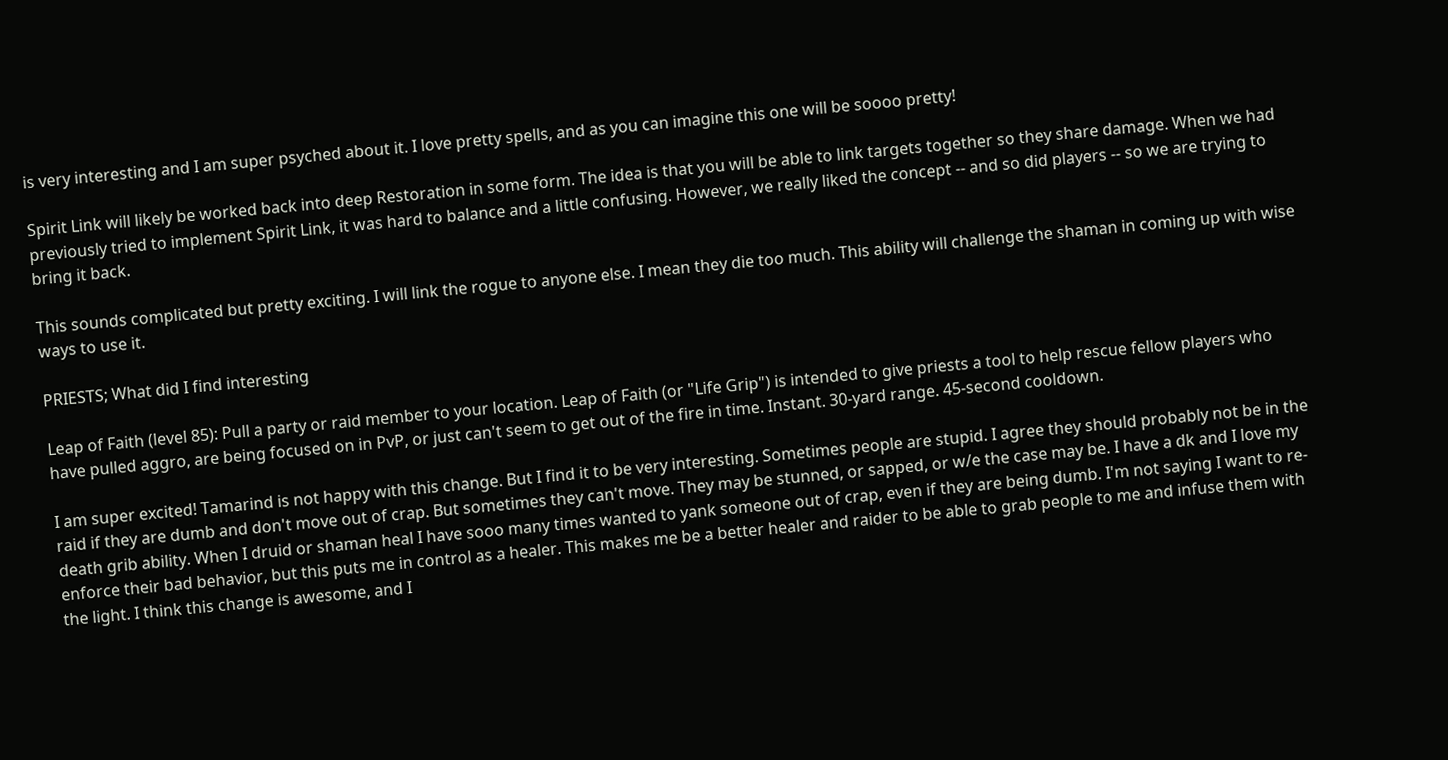is very interesting and I am super psyched about it. I love pretty spells, and as you can imagine this one will be soooo pretty!

Spirit Link will likely be worked back into deep Restoration in some form. The idea is that you will be able to link targets together so they share damage. When we had previously tried to implement Spirit Link, it was hard to balance and a little confusing. However, we really liked the concept -- and so did players -- so we are trying to bring it back.

This sounds complicated but pretty exciting. I will link the rogue to anyone else. I mean they die too much. This ability will challenge the shaman in coming up with wise ways to use it.

PRIESTS; What did I find interesting

Leap of Faith (level 85): Pull a party or raid member to your location. Leap of Faith (or "Life Grip") is intended to give priests a tool to help rescue fellow players who have pulled aggro, are being focused on in PvP, or just can't seem to get out of the fire in time. Instant. 30-yard range. 45-second cooldown.

I am super excited! Tamarind is not happy with this change. But I find it to be very interesting. Sometimes people are stupid. I agree they should probably not be in the raid if they are dumb and don't move out of crap. But sometimes they can't move. They may be stunned, or sapped, or w/e the case may be. I have a dk and I love my death grib ability. When I druid or shaman heal I have sooo many times wanted to yank someone out of crap, even if they are being dumb. I'm not saying I want to re-enforce their bad behavior, but this puts me in control as a healer. This makes me be a better healer and raider to be able to grab people to me and infuse them with the light. I think this change is awesome, and I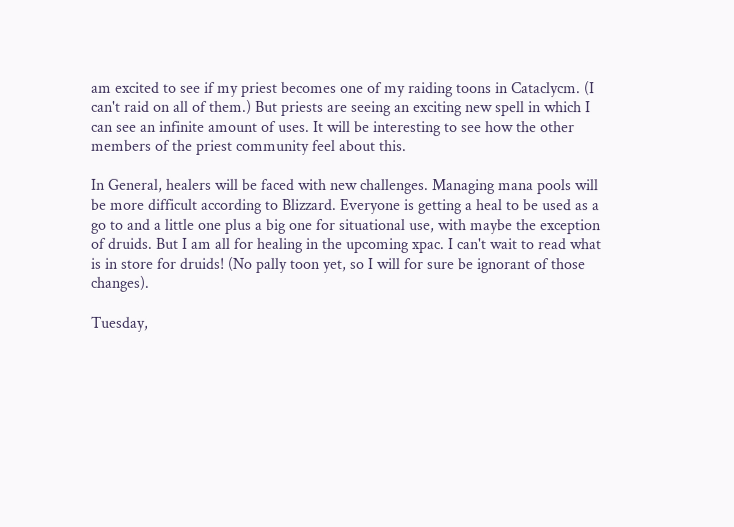am excited to see if my priest becomes one of my raiding toons in Cataclycm. (I can't raid on all of them.) But priests are seeing an exciting new spell in which I can see an infinite amount of uses. It will be interesting to see how the other members of the priest community feel about this.

In General, healers will be faced with new challenges. Managing mana pools will be more difficult according to Blizzard. Everyone is getting a heal to be used as a go to and a little one plus a big one for situational use, with maybe the exception of druids. But I am all for healing in the upcoming xpac. I can't wait to read what is in store for druids! (No pally toon yet, so I will for sure be ignorant of those changes).

Tuesday,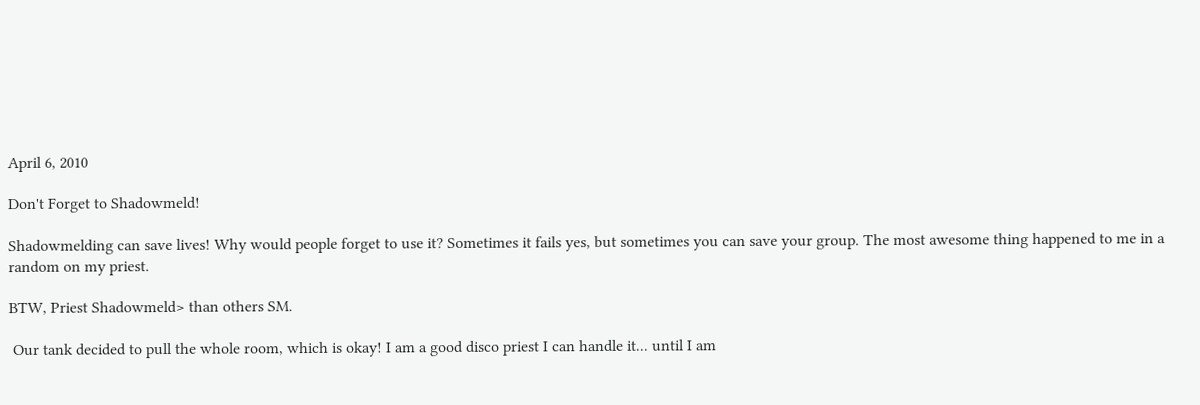April 6, 2010

Don't Forget to Shadowmeld!

Shadowmelding can save lives! Why would people forget to use it? Sometimes it fails yes, but sometimes you can save your group. The most awesome thing happened to me in a random on my priest.

BTW, Priest Shadowmeld> than others SM.

 Our tank decided to pull the whole room, which is okay! I am a good disco priest I can handle it... until I am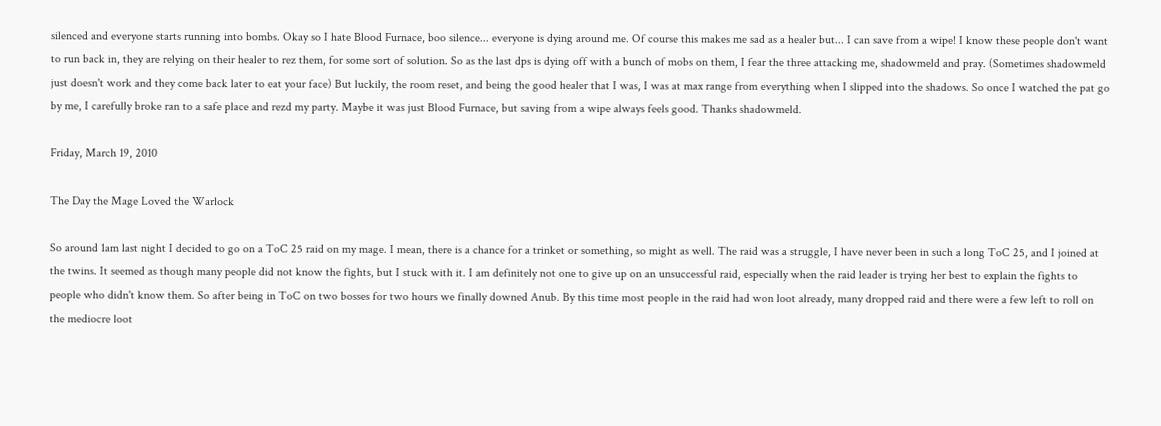silenced and everyone starts running into bombs. Okay so I hate Blood Furnace, boo silence... everyone is dying around me. Of course this makes me sad as a healer but... I can save from a wipe! I know these people don't want to run back in, they are relying on their healer to rez them, for some sort of solution. So as the last dps is dying off with a bunch of mobs on them, I fear the three attacking me, shadowmeld and pray. (Sometimes shadowmeld just doesn't work and they come back later to eat your face) But luckily, the room reset, and being the good healer that I was, I was at max range from everything when I slipped into the shadows. So once I watched the pat go by me, I carefully broke ran to a safe place and rezd my party. Maybe it was just Blood Furnace, but saving from a wipe always feels good. Thanks shadowmeld.

Friday, March 19, 2010

The Day the Mage Loved the Warlock

So around 1am last night I decided to go on a ToC 25 raid on my mage. I mean, there is a chance for a trinket or something, so might as well. The raid was a struggle, I have never been in such a long ToC 25, and I joined at the twins. It seemed as though many people did not know the fights, but I stuck with it. I am definitely not one to give up on an unsuccessful raid, especially when the raid leader is trying her best to explain the fights to people who didn't know them. So after being in ToC on two bosses for two hours we finally downed Anub. By this time most people in the raid had won loot already, many dropped raid and there were a few left to roll on the mediocre loot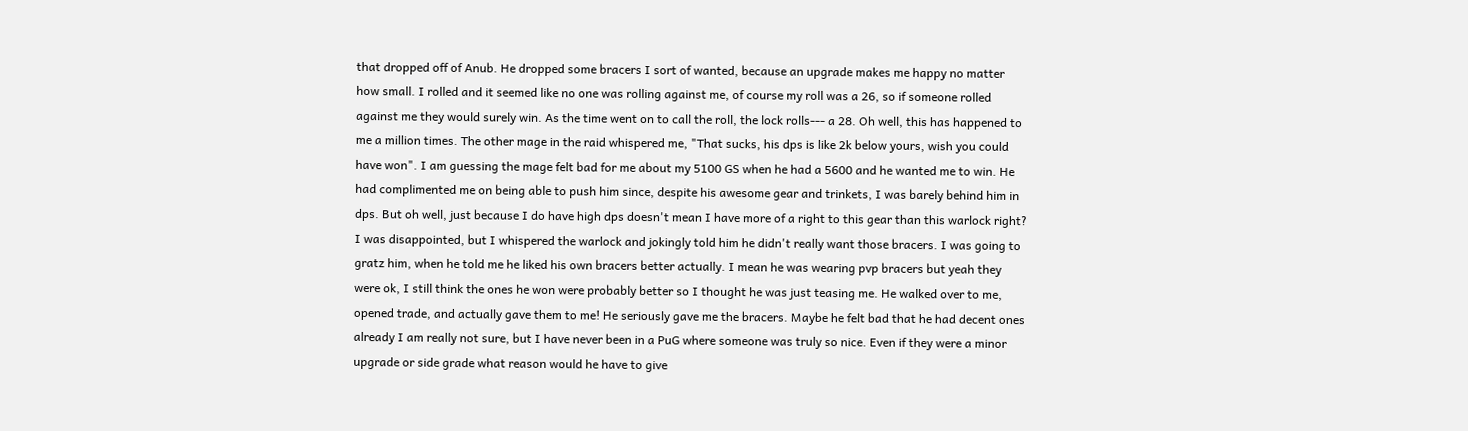that dropped off of Anub. He dropped some bracers I sort of wanted, because an upgrade makes me happy no matter how small. I rolled and it seemed like no one was rolling against me, of course my roll was a 26, so if someone rolled against me they would surely win. As the time went on to call the roll, the lock rolls--- a 28. Oh well, this has happened to me a million times. The other mage in the raid whispered me, "That sucks, his dps is like 2k below yours, wish you could have won". I am guessing the mage felt bad for me about my 5100 GS when he had a 5600 and he wanted me to win. He had complimented me on being able to push him since, despite his awesome gear and trinkets, I was barely behind him in dps. But oh well, just because I do have high dps doesn't mean I have more of a right to this gear than this warlock right? I was disappointed, but I whispered the warlock and jokingly told him he didn't really want those bracers. I was going to gratz him, when he told me he liked his own bracers better actually. I mean he was wearing pvp bracers but yeah they were ok, I still think the ones he won were probably better so I thought he was just teasing me. He walked over to me, opened trade, and actually gave them to me! He seriously gave me the bracers. Maybe he felt bad that he had decent ones already I am really not sure, but I have never been in a PuG where someone was truly so nice. Even if they were a minor upgrade or side grade what reason would he have to give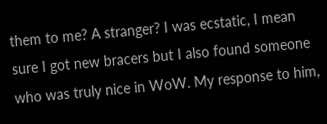them to me? A stranger? I was ecstatic, I mean sure I got new bracers but I also found someone who was truly nice in WoW. My response to him,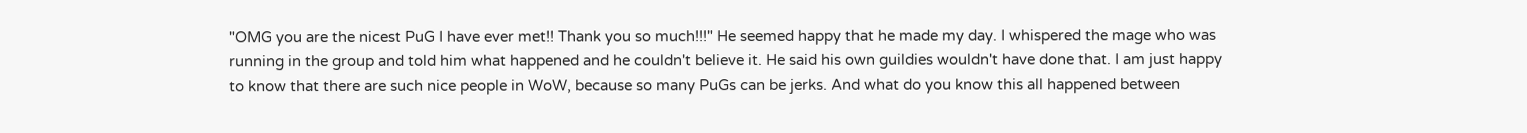"OMG you are the nicest PuG I have ever met!! Thank you so much!!!" He seemed happy that he made my day. I whispered the mage who was running in the group and told him what happened and he couldn't believe it. He said his own guildies wouldn't have done that. I am just happy to know that there are such nice people in WoW, because so many PuGs can be jerks. And what do you know this all happened between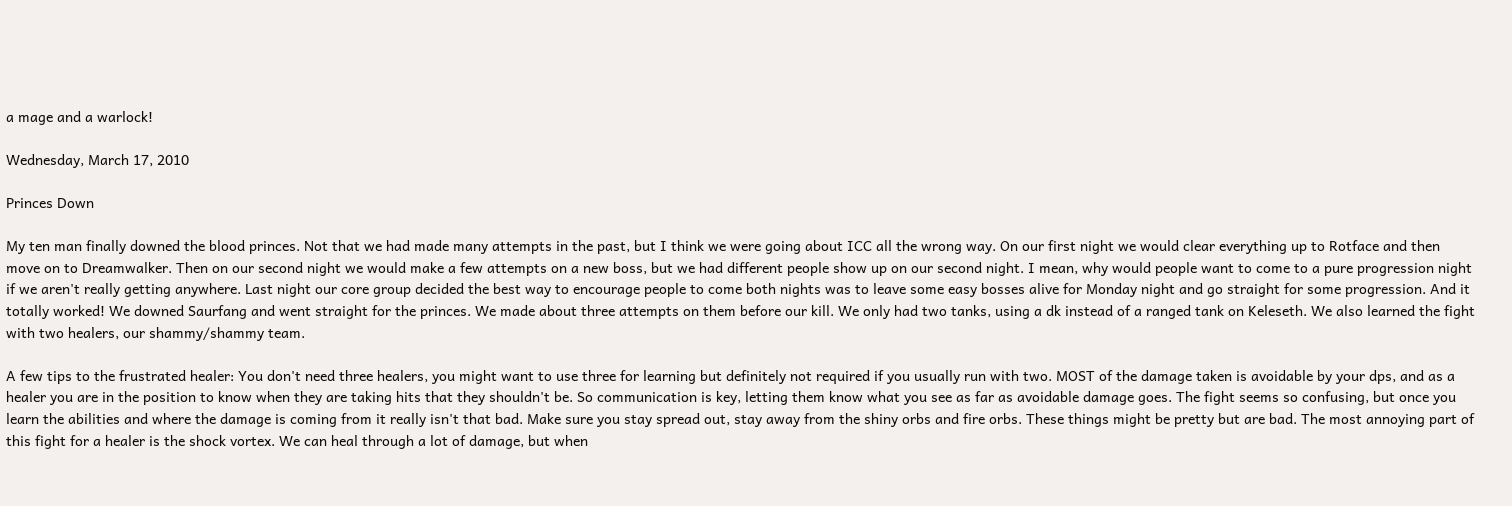a mage and a warlock!

Wednesday, March 17, 2010

Princes Down

My ten man finally downed the blood princes. Not that we had made many attempts in the past, but I think we were going about ICC all the wrong way. On our first night we would clear everything up to Rotface and then move on to Dreamwalker. Then on our second night we would make a few attempts on a new boss, but we had different people show up on our second night. I mean, why would people want to come to a pure progression night if we aren't really getting anywhere. Last night our core group decided the best way to encourage people to come both nights was to leave some easy bosses alive for Monday night and go straight for some progression. And it totally worked! We downed Saurfang and went straight for the princes. We made about three attempts on them before our kill. We only had two tanks, using a dk instead of a ranged tank on Keleseth. We also learned the fight with two healers, our shammy/shammy team.

A few tips to the frustrated healer: You don't need three healers, you might want to use three for learning but definitely not required if you usually run with two. MOST of the damage taken is avoidable by your dps, and as a healer you are in the position to know when they are taking hits that they shouldn't be. So communication is key, letting them know what you see as far as avoidable damage goes. The fight seems so confusing, but once you learn the abilities and where the damage is coming from it really isn't that bad. Make sure you stay spread out, stay away from the shiny orbs and fire orbs. These things might be pretty but are bad. The most annoying part of this fight for a healer is the shock vortex. We can heal through a lot of damage, but when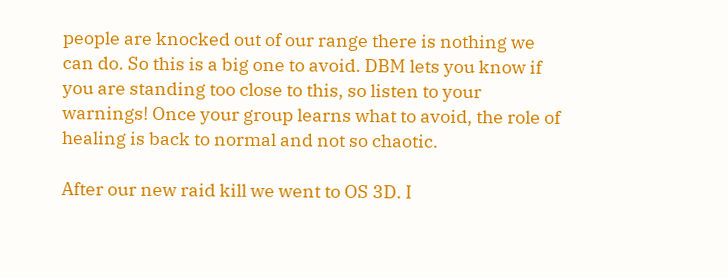people are knocked out of our range there is nothing we can do. So this is a big one to avoid. DBM lets you know if you are standing too close to this, so listen to your warnings! Once your group learns what to avoid, the role of healing is back to normal and not so chaotic.

After our new raid kill we went to OS 3D. I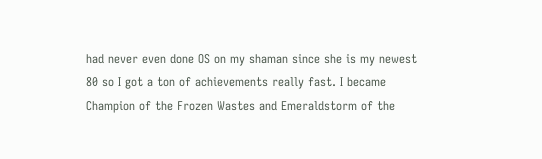had never even done OS on my shaman since she is my newest 80 so I got a ton of achievements really fast. I became Champion of the Frozen Wastes and Emeraldstorm of the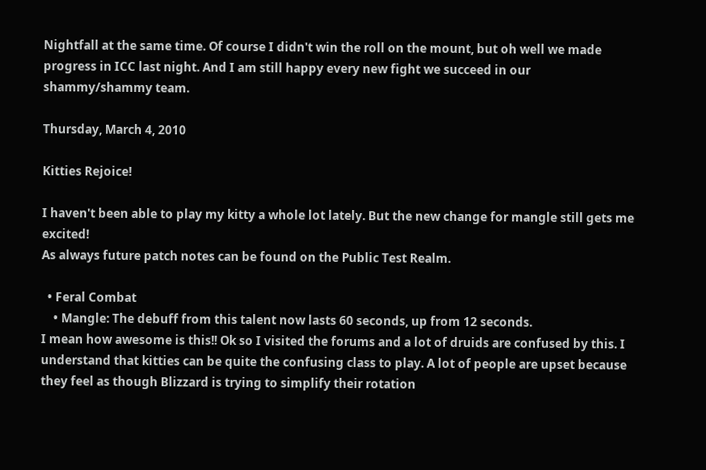Nightfall at the same time. Of course I didn't win the roll on the mount, but oh well we made progress in ICC last night. And I am still happy every new fight we succeed in our shammy/shammy team.

Thursday, March 4, 2010

Kitties Rejoice!

I haven't been able to play my kitty a whole lot lately. But the new change for mangle still gets me excited!
As always future patch notes can be found on the Public Test Realm.

  • Feral Combat
    • Mangle: The debuff from this talent now lasts 60 seconds, up from 12 seconds.
I mean how awesome is this!! Ok so I visited the forums and a lot of druids are confused by this. I understand that kitties can be quite the confusing class to play. A lot of people are upset because they feel as though Blizzard is trying to simplify their rotation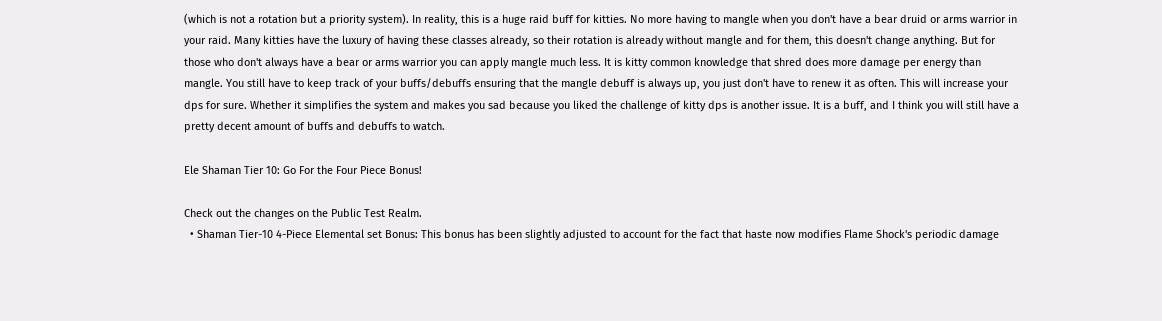(which is not a rotation but a priority system). In reality, this is a huge raid buff for kitties. No more having to mangle when you don't have a bear druid or arms warrior in your raid. Many kitties have the luxury of having these classes already, so their rotation is already without mangle and for them, this doesn't change anything. But for those who don't always have a bear or arms warrior you can apply mangle much less. It is kitty common knowledge that shred does more damage per energy than mangle. You still have to keep track of your buffs/debuffs ensuring that the mangle debuff is always up, you just don't have to renew it as often. This will increase your dps for sure. Whether it simplifies the system and makes you sad because you liked the challenge of kitty dps is another issue. It is a buff, and I think you will still have a pretty decent amount of buffs and debuffs to watch.

Ele Shaman Tier 10: Go For the Four Piece Bonus!

Check out the changes on the Public Test Realm.
  • Shaman Tier-10 4-Piece Elemental set Bonus: This bonus has been slightly adjusted to account for the fact that haste now modifies Flame Shock's periodic damage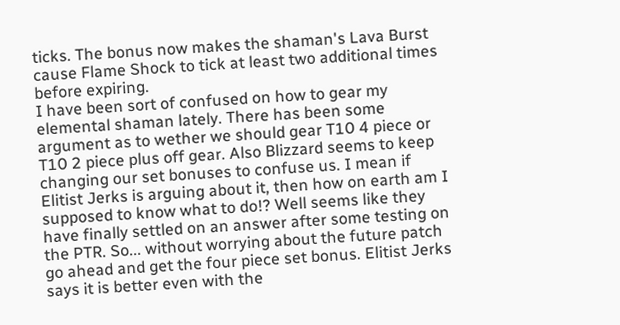ticks. The bonus now makes the shaman's Lava Burst cause Flame Shock to tick at least two additional times before expiring.
I have been sort of confused on how to gear my elemental shaman lately. There has been some argument as to wether we should gear T10 4 piece or T10 2 piece plus off gear. Also Blizzard seems to keep changing our set bonuses to confuse us. I mean if Elitist Jerks is arguing about it, then how on earth am I supposed to know what to do!? Well seems like they have finally settled on an answer after some testing on the PTR. So... without worrying about the future patch go ahead and get the four piece set bonus. Elitist Jerks says it is better even with the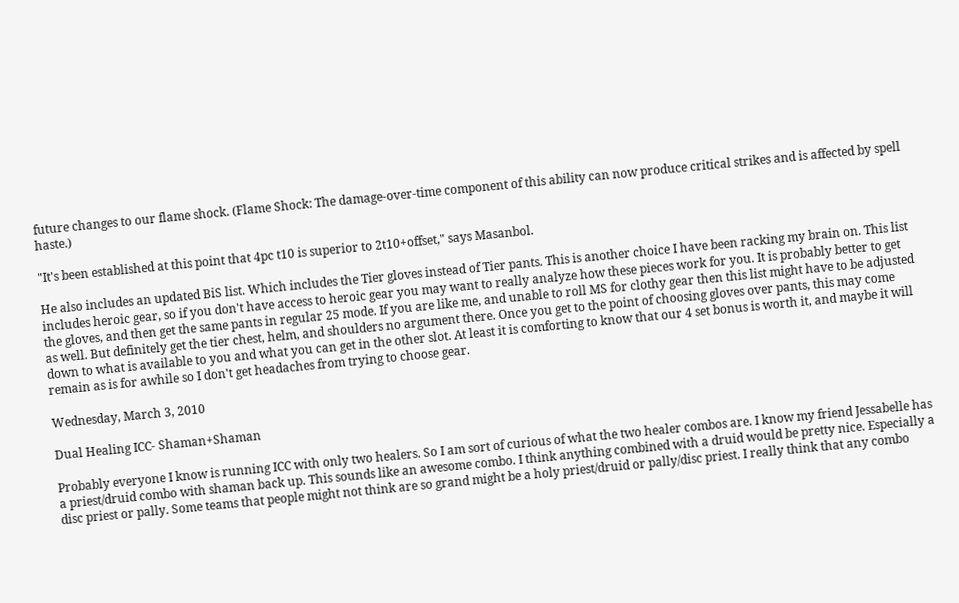future changes to our flame shock. (Flame Shock: The damage-over-time component of this ability can now produce critical strikes and is affected by spell haste.)

"It's been established at this point that 4pc t10 is superior to 2t10+offset," says Masanbol.

He also includes an updated BiS list. Which includes the Tier gloves instead of Tier pants. This is another choice I have been racking my brain on. This list includes heroic gear, so if you don't have access to heroic gear you may want to really analyze how these pieces work for you. It is probably better to get the gloves, and then get the same pants in regular 25 mode. If you are like me, and unable to roll MS for clothy gear then this list might have to be adjusted as well. But definitely get the tier chest, helm, and shoulders no argument there. Once you get to the point of choosing gloves over pants, this may come down to what is available to you and what you can get in the other slot. At least it is comforting to know that our 4 set bonus is worth it, and maybe it will remain as is for awhile so I don't get headaches from trying to choose gear.

Wednesday, March 3, 2010

Dual Healing ICC- Shaman+Shaman

Probably everyone I know is running ICC with only two healers. So I am sort of curious of what the two healer combos are. I know my friend Jessabelle has a priest/druid combo with shaman back up. This sounds like an awesome combo. I think anything combined with a druid would be pretty nice. Especially a disc priest or pally. Some teams that people might not think are so grand might be a holy priest/druid or pally/disc priest. I really think that any combo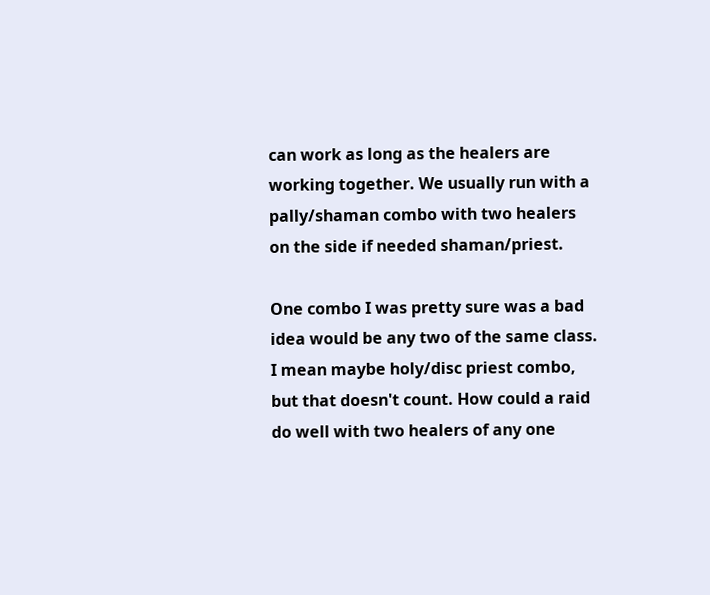can work as long as the healers are working together. We usually run with a pally/shaman combo with two healers on the side if needed shaman/priest.

One combo I was pretty sure was a bad idea would be any two of the same class. I mean maybe holy/disc priest combo, but that doesn't count. How could a raid do well with two healers of any one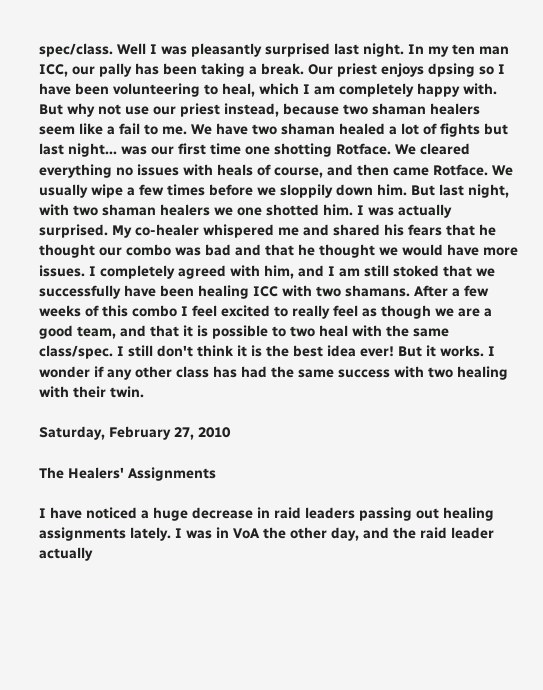spec/class. Well I was pleasantly surprised last night. In my ten man ICC, our pally has been taking a break. Our priest enjoys dpsing so I have been volunteering to heal, which I am completely happy with. But why not use our priest instead, because two shaman healers seem like a fail to me. We have two shaman healed a lot of fights but last night... was our first time one shotting Rotface. We cleared everything no issues with heals of course, and then came Rotface. We usually wipe a few times before we sloppily down him. But last night, with two shaman healers we one shotted him. I was actually surprised. My co-healer whispered me and shared his fears that he thought our combo was bad and that he thought we would have more issues. I completely agreed with him, and I am still stoked that we successfully have been healing ICC with two shamans. After a few weeks of this combo I feel excited to really feel as though we are a good team, and that it is possible to two heal with the same class/spec. I still don't think it is the best idea ever! But it works. I wonder if any other class has had the same success with two healing with their twin.

Saturday, February 27, 2010

The Healers' Assignments

I have noticed a huge decrease in raid leaders passing out healing assignments lately. I was in VoA the other day, and the raid leader actually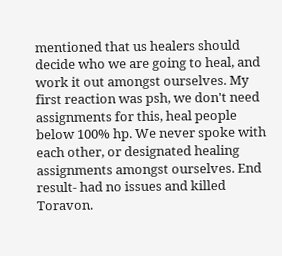mentioned that us healers should decide who we are going to heal, and work it out amongst ourselves. My first reaction was psh, we don't need assignments for this, heal people below 100% hp. We never spoke with each other, or designated healing assignments amongst ourselves. End result- had no issues and killed Toravon.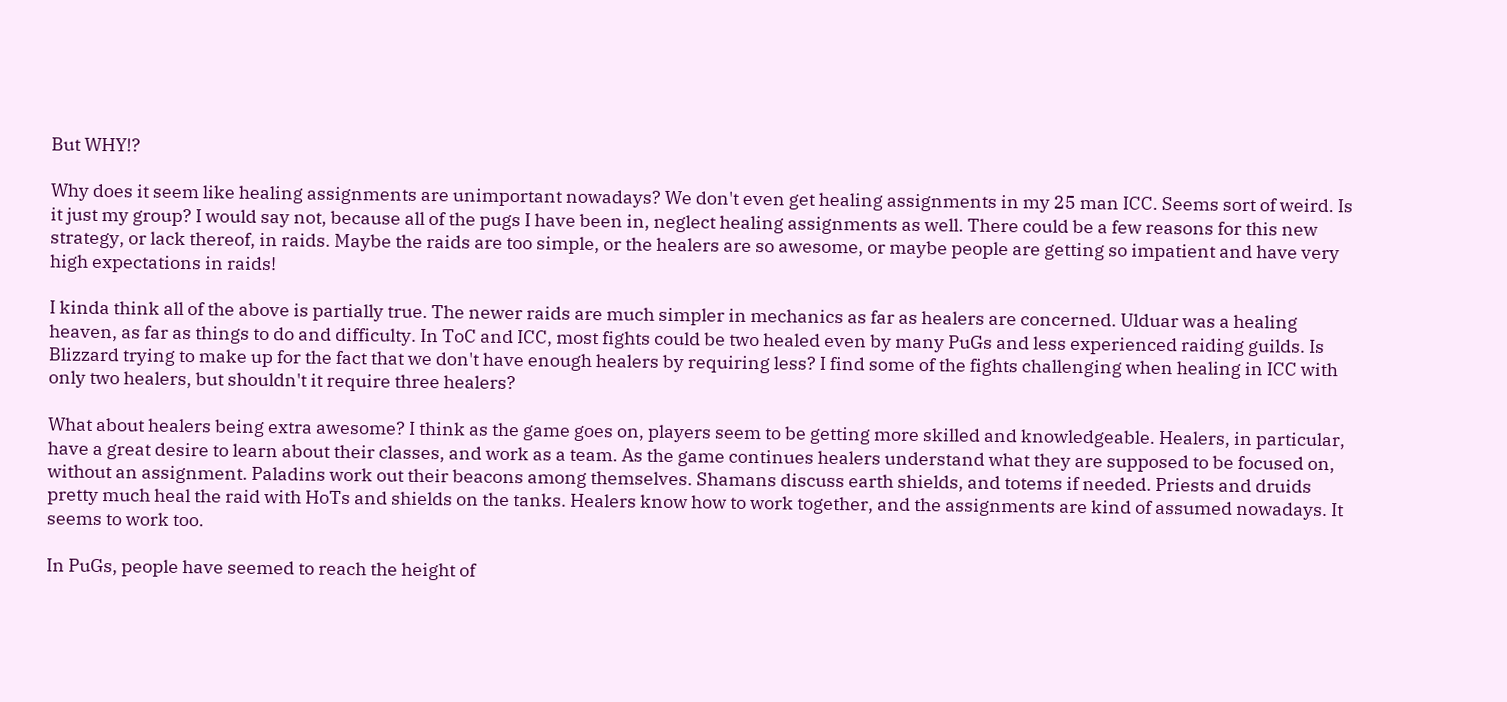But WHY!?

Why does it seem like healing assignments are unimportant nowadays? We don't even get healing assignments in my 25 man ICC. Seems sort of weird. Is it just my group? I would say not, because all of the pugs I have been in, neglect healing assignments as well. There could be a few reasons for this new strategy, or lack thereof, in raids. Maybe the raids are too simple, or the healers are so awesome, or maybe people are getting so impatient and have very high expectations in raids!

I kinda think all of the above is partially true. The newer raids are much simpler in mechanics as far as healers are concerned. Ulduar was a healing heaven, as far as things to do and difficulty. In ToC and ICC, most fights could be two healed even by many PuGs and less experienced raiding guilds. Is Blizzard trying to make up for the fact that we don't have enough healers by requiring less? I find some of the fights challenging when healing in ICC with only two healers, but shouldn't it require three healers?

What about healers being extra awesome? I think as the game goes on, players seem to be getting more skilled and knowledgeable. Healers, in particular, have a great desire to learn about their classes, and work as a team. As the game continues healers understand what they are supposed to be focused on, without an assignment. Paladins work out their beacons among themselves. Shamans discuss earth shields, and totems if needed. Priests and druids pretty much heal the raid with HoTs and shields on the tanks. Healers know how to work together, and the assignments are kind of assumed nowadays. It seems to work too.

In PuGs, people have seemed to reach the height of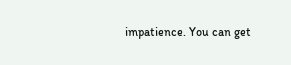impatience. You can get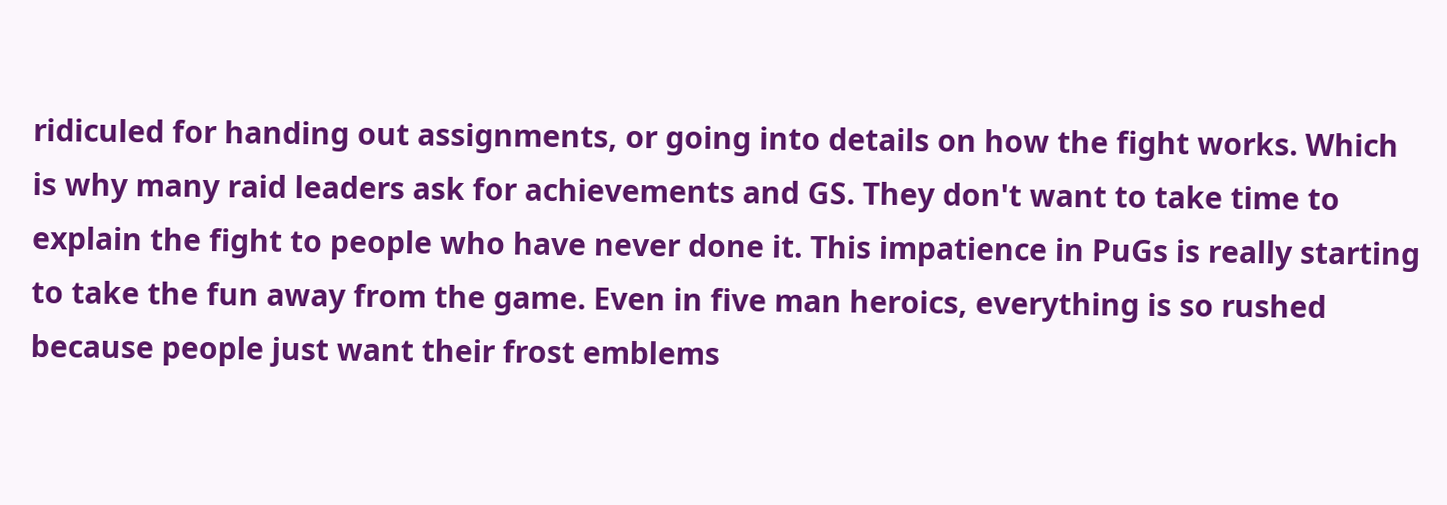ridiculed for handing out assignments, or going into details on how the fight works. Which is why many raid leaders ask for achievements and GS. They don't want to take time to explain the fight to people who have never done it. This impatience in PuGs is really starting to take the fun away from the game. Even in five man heroics, everything is so rushed because people just want their frost emblems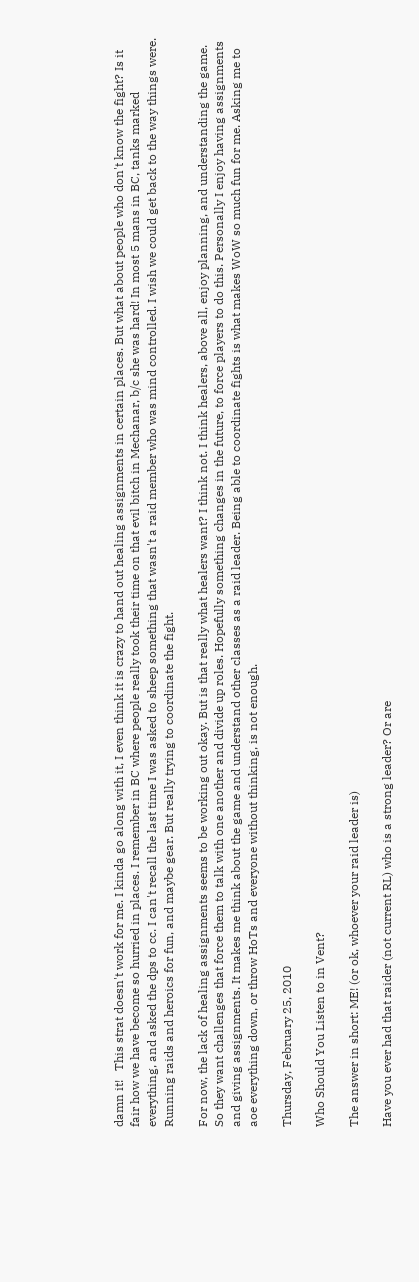damn it!   This strat doesn't work for me. I kinda go along with it, I even think it is crazy to hand out healing assignments in certain places. But what about people who don't know the fight? Is it fair how we have become so hurried in places. I remember in BC where people really took their time on that evil bitch in Mechanar, b/c she was hard! In most 5 mans in BC, tanks marked everything, and asked the dps to cc. I can't recall the last time I was asked to sheep something that wasn't a raid member who was mind controlled. I wish we could get back to the way things were. Running raids and heroics for fun, and maybe gear. But really trying to coordinate the fight.

For now, the lack of healing assignments seems to be working out okay. But is that really what healers want? I think not. I think healers, above all, enjoy planning, and understanding the game. So they want challenges that force them to talk with one another and divide up roles. Hopefully something changes in the future, to force players to do this. Personally I enjoy having assignments and giving assignments. It makes me think about the game and understand other classes as a raid leader. Being able to coordinate fights is what makes WoW so much fun for me. Asking me to aoe everything down, or throw HoTs and everyone without thinking, is not enough.

Thursday, February 25, 2010

Who Should You Listen to in Vent?

The answer in short: ME! (or ok, whoever your raid leader is)

Have you ever had that raider (not current RL) who is a strong leader? Or are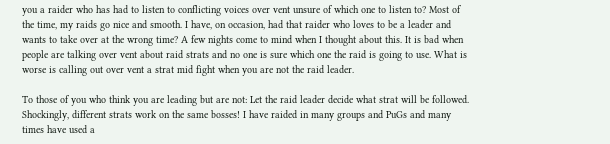you a raider who has had to listen to conflicting voices over vent unsure of which one to listen to? Most of the time, my raids go nice and smooth. I have, on occasion, had that raider who loves to be a leader and wants to take over at the wrong time? A few nights come to mind when I thought about this. It is bad when people are talking over vent about raid strats and no one is sure which one the raid is going to use. What is worse is calling out over vent a strat mid fight when you are not the raid leader.

To those of you who think you are leading but are not: Let the raid leader decide what strat will be followed. Shockingly, different strats work on the same bosses! I have raided in many groups and PuGs and many times have used a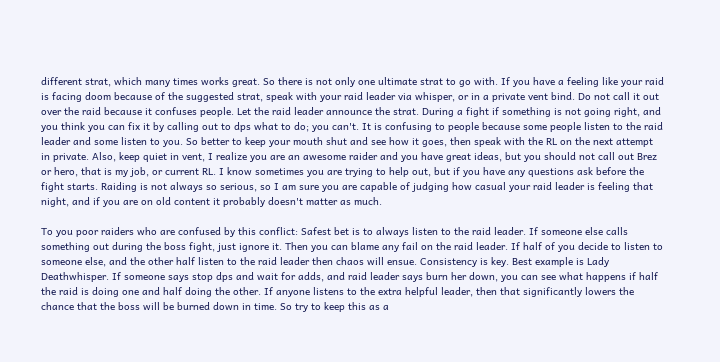different strat, which many times works great. So there is not only one ultimate strat to go with. If you have a feeling like your raid is facing doom because of the suggested strat, speak with your raid leader via whisper, or in a private vent bind. Do not call it out over the raid because it confuses people. Let the raid leader announce the strat. During a fight if something is not going right, and you think you can fix it by calling out to dps what to do; you can't. It is confusing to people because some people listen to the raid leader and some listen to you. So better to keep your mouth shut and see how it goes, then speak with the RL on the next attempt in private. Also, keep quiet in vent, I realize you are an awesome raider and you have great ideas, but you should not call out Brez or hero, that is my job, or current RL. I know sometimes you are trying to help out, but if you have any questions ask before the fight starts. Raiding is not always so serious, so I am sure you are capable of judging how casual your raid leader is feeling that night, and if you are on old content it probably doesn't matter as much.

To you poor raiders who are confused by this conflict: Safest bet is to always listen to the raid leader. If someone else calls something out during the boss fight, just ignore it. Then you can blame any fail on the raid leader. If half of you decide to listen to someone else, and the other half listen to the raid leader then chaos will ensue. Consistency is key. Best example is Lady Deathwhisper. If someone says stop dps and wait for adds, and raid leader says burn her down, you can see what happens if half the raid is doing one and half doing the other. If anyone listens to the extra helpful leader, then that significantly lowers the chance that the boss will be burned down in time. So try to keep this as a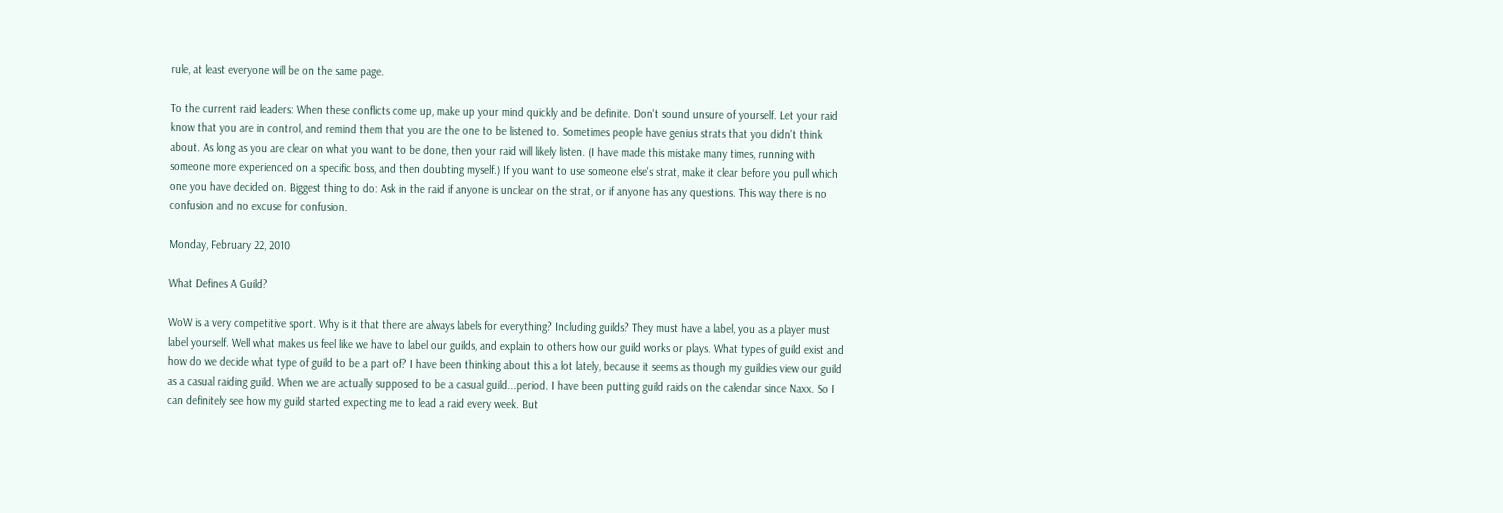rule, at least everyone will be on the same page.

To the current raid leaders: When these conflicts come up, make up your mind quickly and be definite. Don't sound unsure of yourself. Let your raid know that you are in control, and remind them that you are the one to be listened to. Sometimes people have genius strats that you didn't think about. As long as you are clear on what you want to be done, then your raid will likely listen. (I have made this mistake many times, running with someone more experienced on a specific boss, and then doubting myself.) If you want to use someone else's strat, make it clear before you pull which one you have decided on. Biggest thing to do: Ask in the raid if anyone is unclear on the strat, or if anyone has any questions. This way there is no confusion and no excuse for confusion.

Monday, February 22, 2010

What Defines A Guild?

WoW is a very competitive sport. Why is it that there are always labels for everything? Including guilds? They must have a label, you as a player must label yourself. Well what makes us feel like we have to label our guilds, and explain to others how our guild works or plays. What types of guild exist and how do we decide what type of guild to be a part of? I have been thinking about this a lot lately, because it seems as though my guildies view our guild as a casual raiding guild. When we are actually supposed to be a casual guild...period. I have been putting guild raids on the calendar since Naxx. So I can definitely see how my guild started expecting me to lead a raid every week. But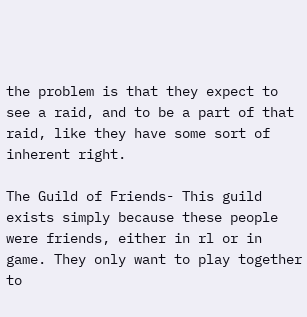the problem is that they expect to see a raid, and to be a part of that raid, like they have some sort of inherent right.

The Guild of Friends- This guild exists simply because these people were friends, either in rl or in game. They only want to play together to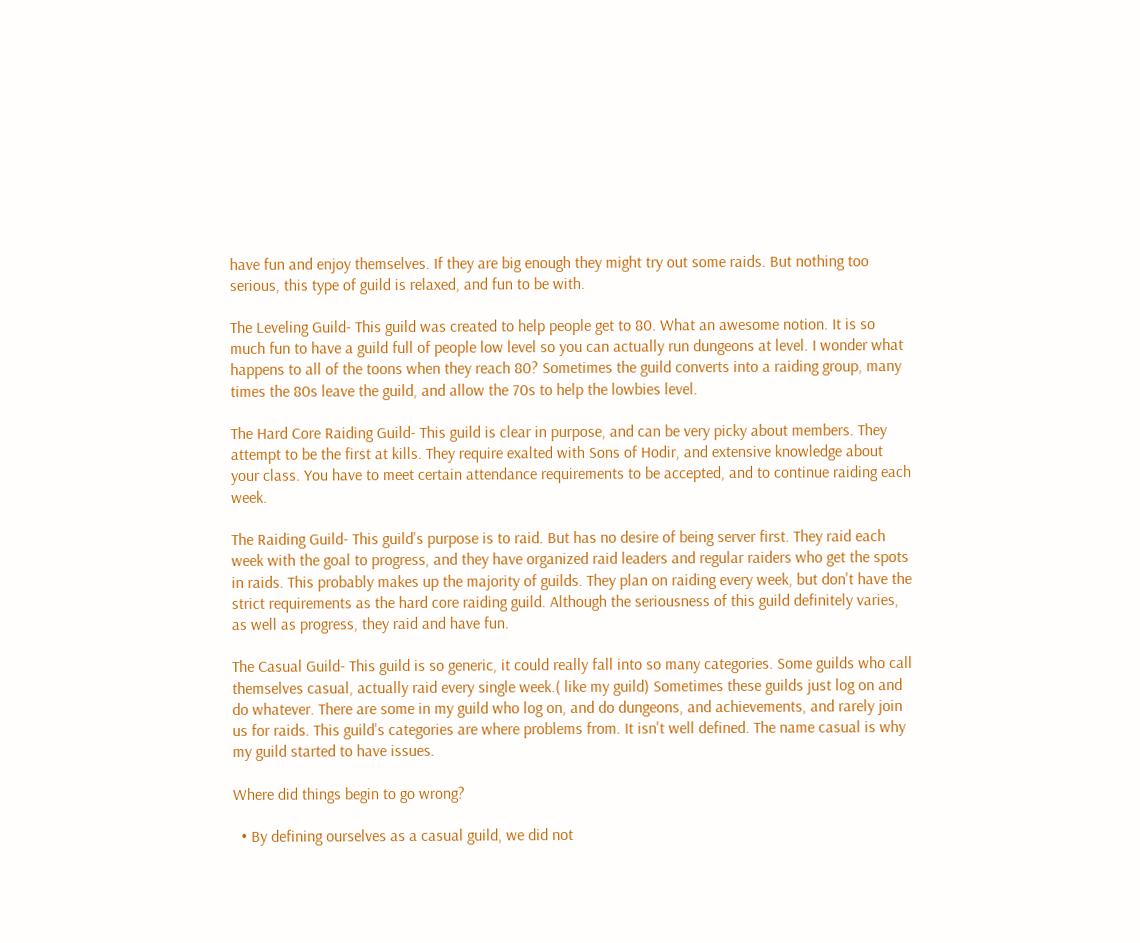have fun and enjoy themselves. If they are big enough they might try out some raids. But nothing too serious, this type of guild is relaxed, and fun to be with.

The Leveling Guild- This guild was created to help people get to 80. What an awesome notion. It is so much fun to have a guild full of people low level so you can actually run dungeons at level. I wonder what happens to all of the toons when they reach 80? Sometimes the guild converts into a raiding group, many times the 80s leave the guild, and allow the 70s to help the lowbies level.

The Hard Core Raiding Guild- This guild is clear in purpose, and can be very picky about members. They attempt to be the first at kills. They require exalted with Sons of Hodir, and extensive knowledge about your class. You have to meet certain attendance requirements to be accepted, and to continue raiding each week.

The Raiding Guild- This guild's purpose is to raid. But has no desire of being server first. They raid each week with the goal to progress, and they have organized raid leaders and regular raiders who get the spots in raids. This probably makes up the majority of guilds. They plan on raiding every week, but don't have the strict requirements as the hard core raiding guild. Although the seriousness of this guild definitely varies, as well as progress, they raid and have fun.

The Casual Guild- This guild is so generic, it could really fall into so many categories. Some guilds who call themselves casual, actually raid every single week.( like my guild) Sometimes these guilds just log on and do whatever. There are some in my guild who log on, and do dungeons, and achievements, and rarely join us for raids. This guild's categories are where problems from. It isn't well defined. The name casual is why my guild started to have issues.

Where did things begin to go wrong?

  • By defining ourselves as a casual guild, we did not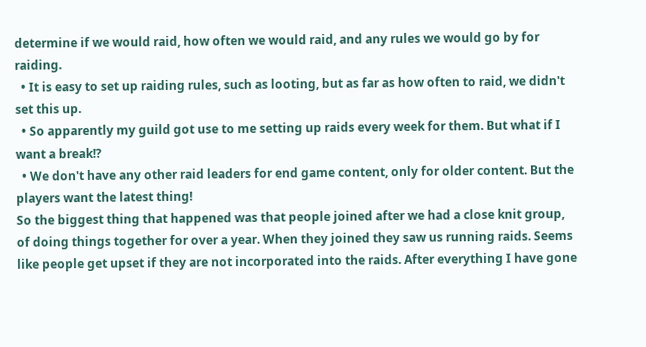determine if we would raid, how often we would raid, and any rules we would go by for raiding.
  • It is easy to set up raiding rules, such as looting, but as far as how often to raid, we didn't set this up.
  • So apparently my guild got use to me setting up raids every week for them. But what if I want a break!?
  • We don't have any other raid leaders for end game content, only for older content. But the players want the latest thing!
So the biggest thing that happened was that people joined after we had a close knit group, of doing things together for over a year. When they joined they saw us running raids. Seems like people get upset if they are not incorporated into the raids. After everything I have gone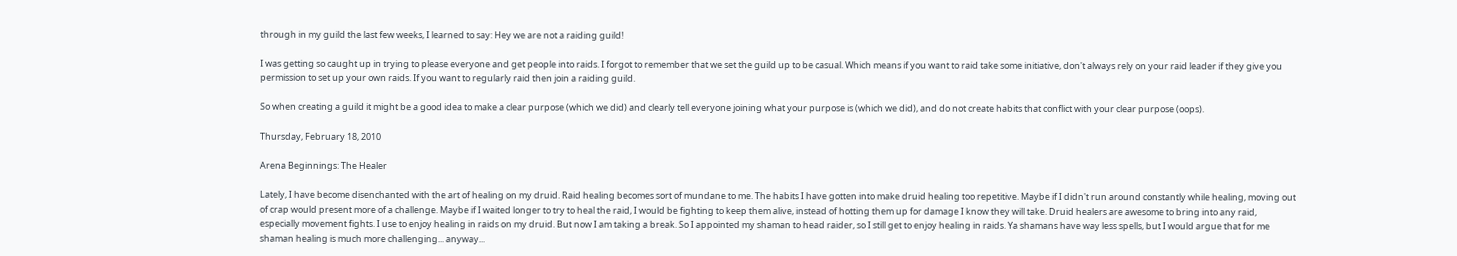through in my guild the last few weeks, I learned to say: Hey we are not a raiding guild!

I was getting so caught up in trying to please everyone and get people into raids. I forgot to remember that we set the guild up to be casual. Which means if you want to raid take some initiative, don't always rely on your raid leader if they give you permission to set up your own raids. If you want to regularly raid then join a raiding guild.

So when creating a guild it might be a good idea to make a clear purpose (which we did) and clearly tell everyone joining what your purpose is (which we did), and do not create habits that conflict with your clear purpose (oops).

Thursday, February 18, 2010

Arena Beginnings: The Healer

Lately, I have become disenchanted with the art of healing on my druid. Raid healing becomes sort of mundane to me. The habits I have gotten into make druid healing too repetitive. Maybe if I didn't run around constantly while healing, moving out of crap would present more of a challenge. Maybe if I waited longer to try to heal the raid, I would be fighting to keep them alive, instead of hotting them up for damage I know they will take. Druid healers are awesome to bring into any raid, especially movement fights. I use to enjoy healing in raids on my druid. But now I am taking a break. So I appointed my shaman to head raider, so I still get to enjoy healing in raids. Ya shamans have way less spells, but I would argue that for me shaman healing is much more challenging... anyway...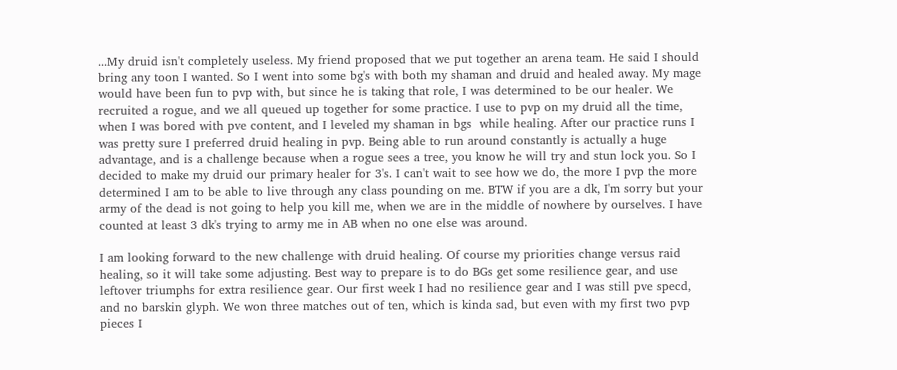...My druid isn't completely useless. My friend proposed that we put together an arena team. He said I should bring any toon I wanted. So I went into some bg's with both my shaman and druid and healed away. My mage would have been fun to pvp with, but since he is taking that role, I was determined to be our healer. We recruited a rogue, and we all queued up together for some practice. I use to pvp on my druid all the time, when I was bored with pve content, and I leveled my shaman in bgs  while healing. After our practice runs I was pretty sure I preferred druid healing in pvp. Being able to run around constantly is actually a huge advantage, and is a challenge because when a rogue sees a tree, you know he will try and stun lock you. So I decided to make my druid our primary healer for 3's. I can't wait to see how we do, the more I pvp the more determined I am to be able to live through any class pounding on me. BTW if you are a dk, I'm sorry but your army of the dead is not going to help you kill me, when we are in the middle of nowhere by ourselves. I have counted at least 3 dk's trying to army me in AB when no one else was around.

I am looking forward to the new challenge with druid healing. Of course my priorities change versus raid healing, so it will take some adjusting. Best way to prepare is to do BGs get some resilience gear, and use leftover triumphs for extra resilience gear. Our first week I had no resilience gear and I was still pve specd, and no barskin glyph. We won three matches out of ten, which is kinda sad, but even with my first two pvp pieces I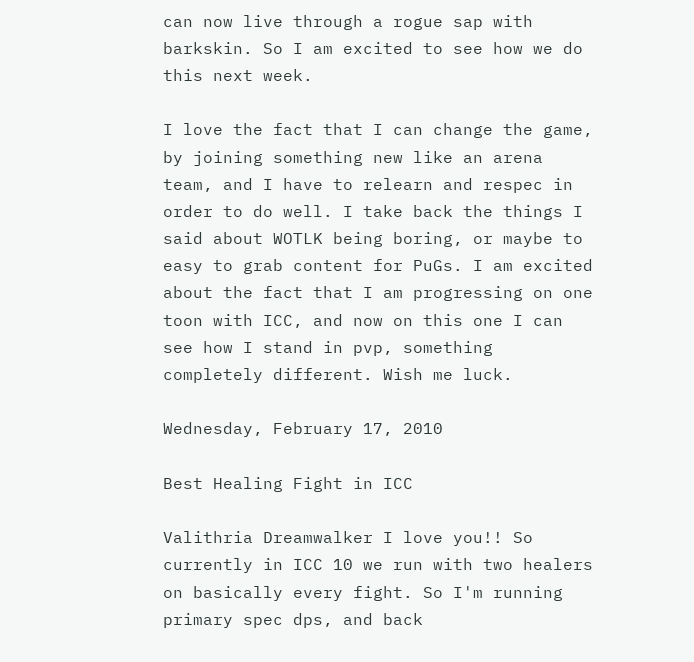can now live through a rogue sap with barkskin. So I am excited to see how we do this next week.

I love the fact that I can change the game, by joining something new like an arena team, and I have to relearn and respec in order to do well. I take back the things I said about WOTLK being boring, or maybe to easy to grab content for PuGs. I am excited about the fact that I am progressing on one toon with ICC, and now on this one I can see how I stand in pvp, something completely different. Wish me luck.

Wednesday, February 17, 2010

Best Healing Fight in ICC

Valithria Dreamwalker I love you!! So currently in ICC 10 we run with two healers on basically every fight. So I'm running primary spec dps, and back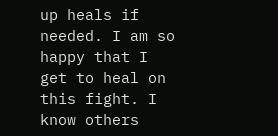up heals if needed. I am so happy that I get to heal on this fight. I know others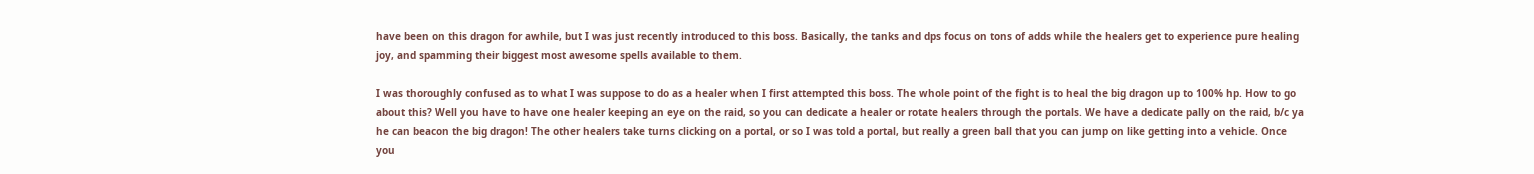have been on this dragon for awhile, but I was just recently introduced to this boss. Basically, the tanks and dps focus on tons of adds while the healers get to experience pure healing joy, and spamming their biggest most awesome spells available to them.

I was thoroughly confused as to what I was suppose to do as a healer when I first attempted this boss. The whole point of the fight is to heal the big dragon up to 100% hp. How to go about this? Well you have to have one healer keeping an eye on the raid, so you can dedicate a healer or rotate healers through the portals. We have a dedicate pally on the raid, b/c ya he can beacon the big dragon! The other healers take turns clicking on a portal, or so I was told a portal, but really a green ball that you can jump on like getting into a vehicle. Once you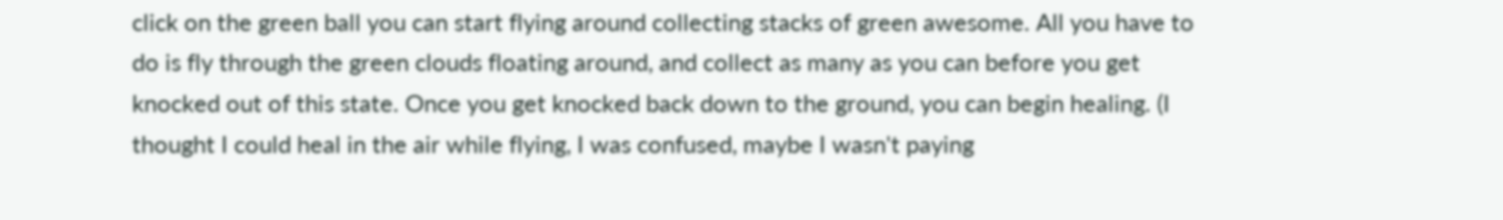click on the green ball you can start flying around collecting stacks of green awesome. All you have to do is fly through the green clouds floating around, and collect as many as you can before you get knocked out of this state. Once you get knocked back down to the ground, you can begin healing. (I thought I could heal in the air while flying, I was confused, maybe I wasn't paying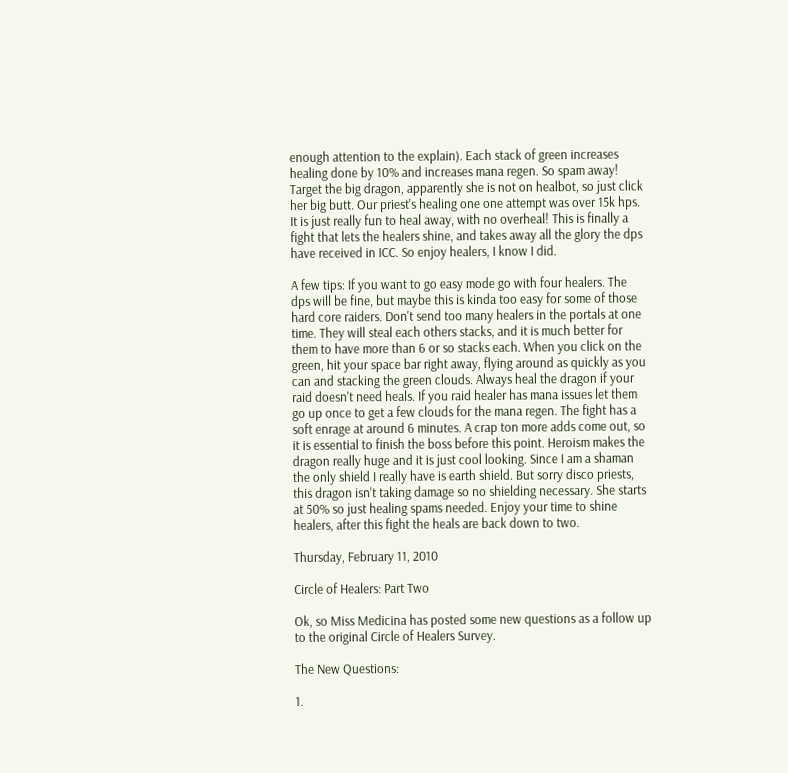enough attention to the explain). Each stack of green increases healing done by 10% and increases mana regen. So spam away! Target the big dragon, apparently she is not on healbot, so just click her big butt. Our priest's healing one one attempt was over 15k hps. It is just really fun to heal away, with no overheal! This is finally a fight that lets the healers shine, and takes away all the glory the dps have received in ICC. So enjoy healers, I know I did.

A few tips: If you want to go easy mode go with four healers. The dps will be fine, but maybe this is kinda too easy for some of those hard core raiders. Don't send too many healers in the portals at one time. They will steal each others stacks, and it is much better for them to have more than 6 or so stacks each. When you click on the green, hit your space bar right away, flying around as quickly as you can and stacking the green clouds. Always heal the dragon if your raid doesn't need heals. If you raid healer has mana issues let them go up once to get a few clouds for the mana regen. The fight has a soft enrage at around 6 minutes. A crap ton more adds come out, so it is essential to finish the boss before this point. Heroism makes the dragon really huge and it is just cool looking. Since I am a shaman the only shield I really have is earth shield. But sorry disco priests, this dragon isn't taking damage so no shielding necessary. She starts at 50% so just healing spams needed. Enjoy your time to shine healers, after this fight the heals are back down to two.

Thursday, February 11, 2010

Circle of Healers: Part Two

Ok, so Miss Medicina has posted some new questions as a follow up to the original Circle of Healers Survey.

The New Questions:

1.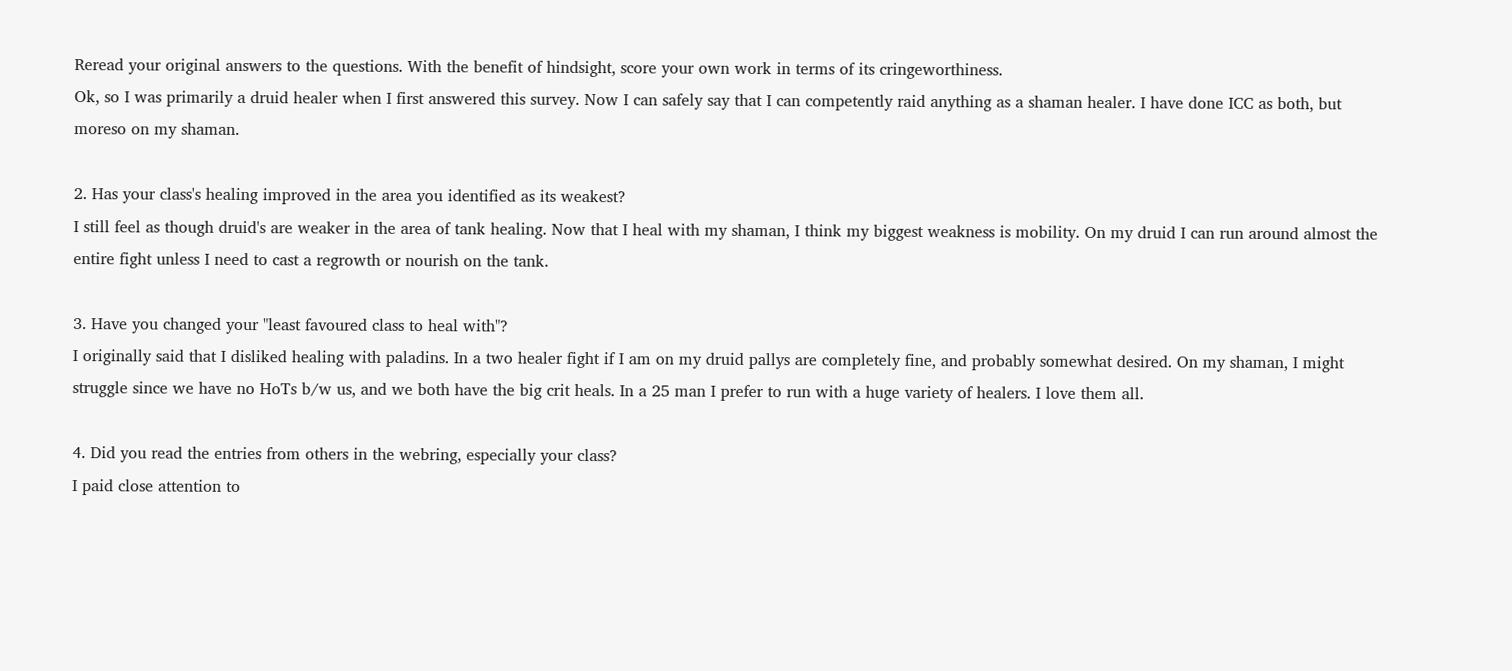Reread your original answers to the questions. With the benefit of hindsight, score your own work in terms of its cringeworthiness.
Ok, so I was primarily a druid healer when I first answered this survey. Now I can safely say that I can competently raid anything as a shaman healer. I have done ICC as both, but moreso on my shaman.

2. Has your class's healing improved in the area you identified as its weakest?
I still feel as though druid's are weaker in the area of tank healing. Now that I heal with my shaman, I think my biggest weakness is mobility. On my druid I can run around almost the entire fight unless I need to cast a regrowth or nourish on the tank.

3. Have you changed your "least favoured class to heal with"?
I originally said that I disliked healing with paladins. In a two healer fight if I am on my druid pallys are completely fine, and probably somewhat desired. On my shaman, I might struggle since we have no HoTs b/w us, and we both have the big crit heals. In a 25 man I prefer to run with a huge variety of healers. I love them all.

4. Did you read the entries from others in the webring, especially your class?
I paid close attention to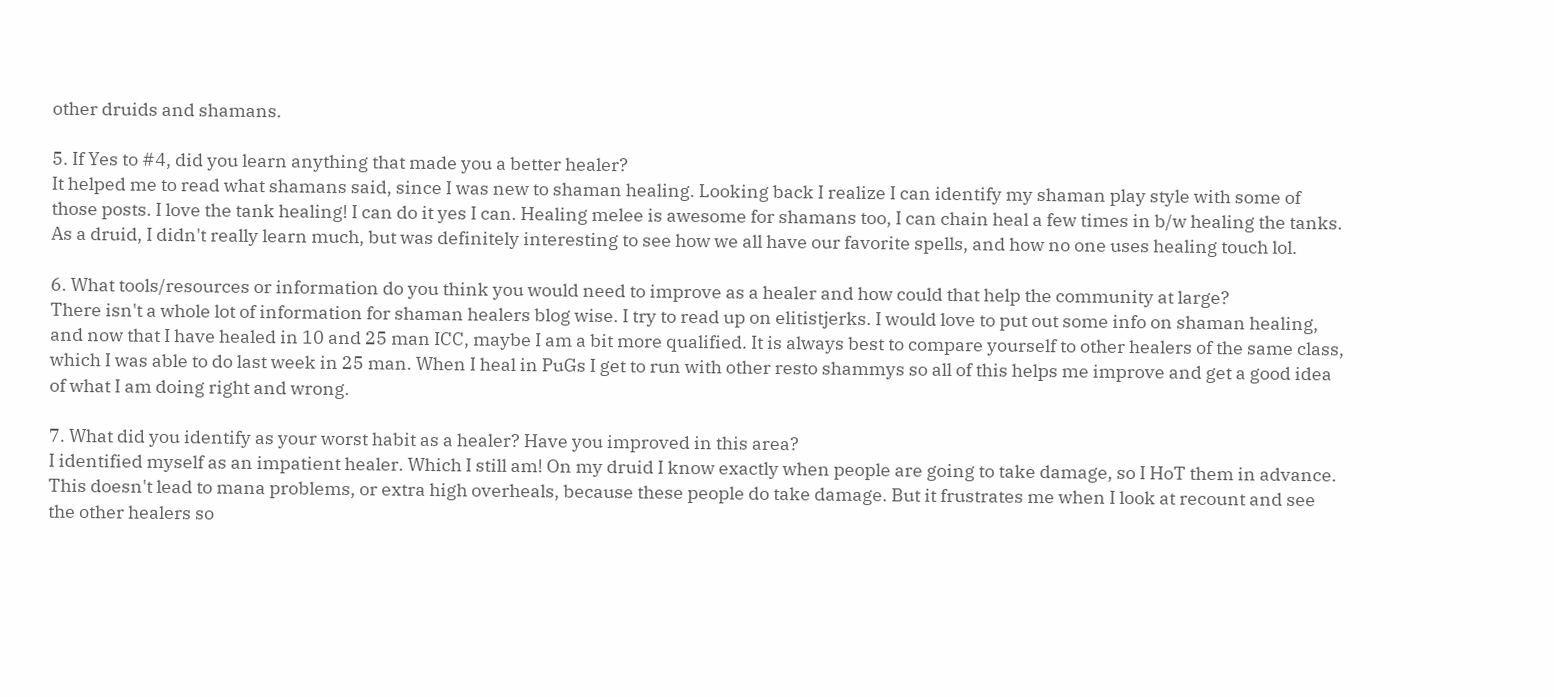other druids and shamans.

5. If Yes to #4, did you learn anything that made you a better healer?
It helped me to read what shamans said, since I was new to shaman healing. Looking back I realize I can identify my shaman play style with some of those posts. I love the tank healing! I can do it yes I can. Healing melee is awesome for shamans too, I can chain heal a few times in b/w healing the tanks. As a druid, I didn't really learn much, but was definitely interesting to see how we all have our favorite spells, and how no one uses healing touch lol.

6. What tools/resources or information do you think you would need to improve as a healer and how could that help the community at large?
There isn't a whole lot of information for shaman healers blog wise. I try to read up on elitistjerks. I would love to put out some info on shaman healing, and now that I have healed in 10 and 25 man ICC, maybe I am a bit more qualified. It is always best to compare yourself to other healers of the same class, which I was able to do last week in 25 man. When I heal in PuGs I get to run with other resto shammys so all of this helps me improve and get a good idea of what I am doing right and wrong.

7. What did you identify as your worst habit as a healer? Have you improved in this area?
I identified myself as an impatient healer. Which I still am! On my druid I know exactly when people are going to take damage, so I HoT them in advance. This doesn't lead to mana problems, or extra high overheals, because these people do take damage. But it frustrates me when I look at recount and see the other healers so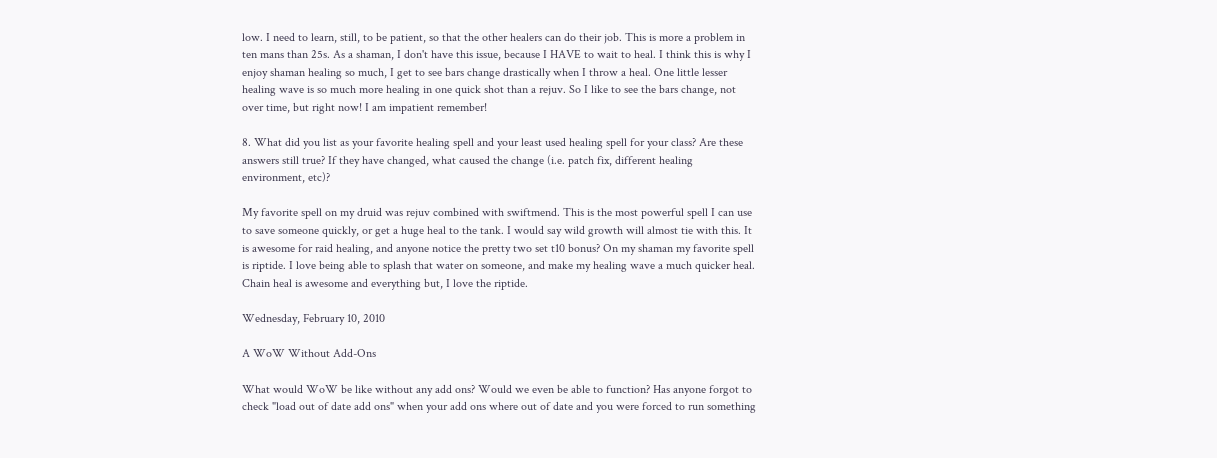low. I need to learn, still, to be patient, so that the other healers can do their job. This is more a problem in ten mans than 25s. As a shaman, I don't have this issue, because I HAVE to wait to heal. I think this is why I enjoy shaman healing so much, I get to see bars change drastically when I throw a heal. One little lesser healing wave is so much more healing in one quick shot than a rejuv. So I like to see the bars change, not over time, but right now! I am impatient remember!

8. What did you list as your favorite healing spell and your least used healing spell for your class? Are these answers still true? If they have changed, what caused the change (i.e. patch fix, different healing environment, etc)?

My favorite spell on my druid was rejuv combined with swiftmend. This is the most powerful spell I can use to save someone quickly, or get a huge heal to the tank. I would say wild growth will almost tie with this. It is awesome for raid healing, and anyone notice the pretty two set t10 bonus? On my shaman my favorite spell is riptide. I love being able to splash that water on someone, and make my healing wave a much quicker heal. Chain heal is awesome and everything but, I love the riptide.

Wednesday, February 10, 2010

A WoW Without Add-Ons

What would WoW be like without any add ons? Would we even be able to function? Has anyone forgot to check "load out of date add ons" when your add ons where out of date and you were forced to run something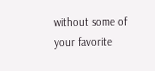without some of your favorite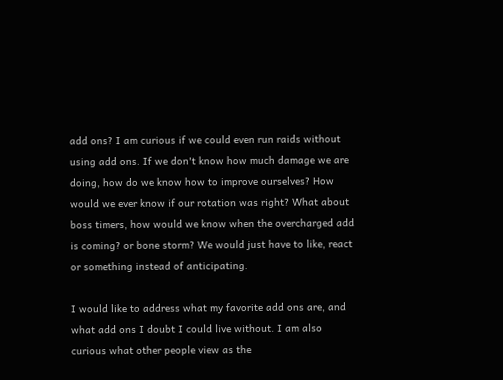add ons? I am curious if we could even run raids without using add ons. If we don't know how much damage we are doing, how do we know how to improve ourselves? How would we ever know if our rotation was right? What about boss timers, how would we know when the overcharged add is coming? or bone storm? We would just have to like, react or something instead of anticipating.

I would like to address what my favorite add ons are, and what add ons I doubt I could live without. I am also curious what other people view as the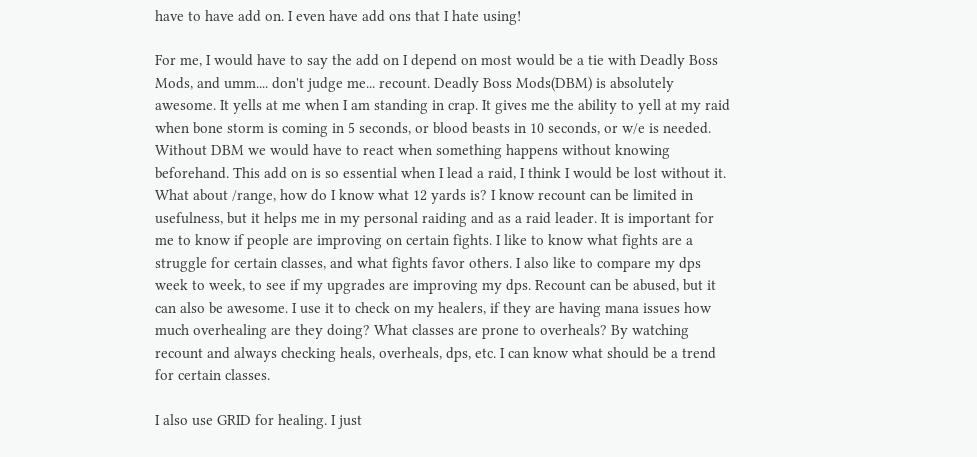have to have add on. I even have add ons that I hate using!

For me, I would have to say the add on I depend on most would be a tie with Deadly Boss Mods, and umm.... don't judge me... recount. Deadly Boss Mods(DBM) is absolutely awesome. It yells at me when I am standing in crap. It gives me the ability to yell at my raid when bone storm is coming in 5 seconds, or blood beasts in 10 seconds, or w/e is needed. Without DBM we would have to react when something happens without knowing beforehand. This add on is so essential when I lead a raid, I think I would be lost without it. What about /range, how do I know what 12 yards is? I know recount can be limited in usefulness, but it helps me in my personal raiding and as a raid leader. It is important for me to know if people are improving on certain fights. I like to know what fights are a struggle for certain classes, and what fights favor others. I also like to compare my dps week to week, to see if my upgrades are improving my dps. Recount can be abused, but it can also be awesome. I use it to check on my healers, if they are having mana issues how much overhealing are they doing? What classes are prone to overheals? By watching recount and always checking heals, overheals, dps, etc. I can know what should be a trend for certain classes.

I also use GRID for healing. I just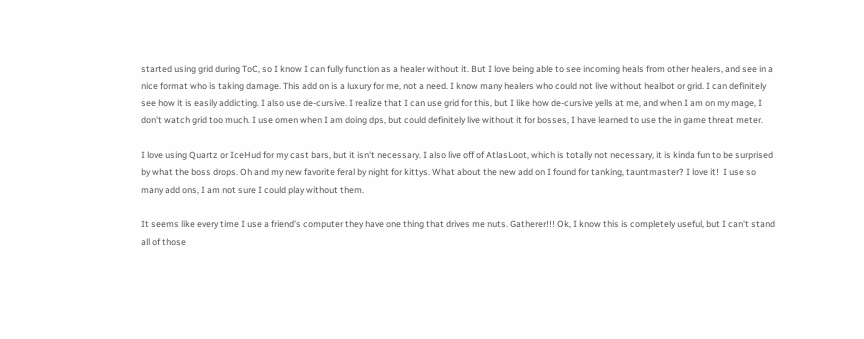started using grid during ToC, so I know I can fully function as a healer without it. But I love being able to see incoming heals from other healers, and see in a nice format who is taking damage. This add on is a luxury for me, not a need. I know many healers who could not live without healbot or grid. I can definitely see how it is easily addicting. I also use de-cursive. I realize that I can use grid for this, but I like how de-cursive yells at me, and when I am on my mage, I don't watch grid too much. I use omen when I am doing dps, but could definitely live without it for bosses, I have learned to use the in game threat meter.

I love using Quartz or IceHud for my cast bars, but it isn't necessary. I also live off of AtlasLoot, which is totally not necessary, it is kinda fun to be surprised by what the boss drops. Oh and my new favorite feral by night for kittys. What about the new add on I found for tanking, tauntmaster? I love it!  I use so many add ons, I am not sure I could play without them.

It seems like every time I use a friend's computer they have one thing that drives me nuts. Gatherer!!! Ok, I know this is completely useful, but I can't stand all of those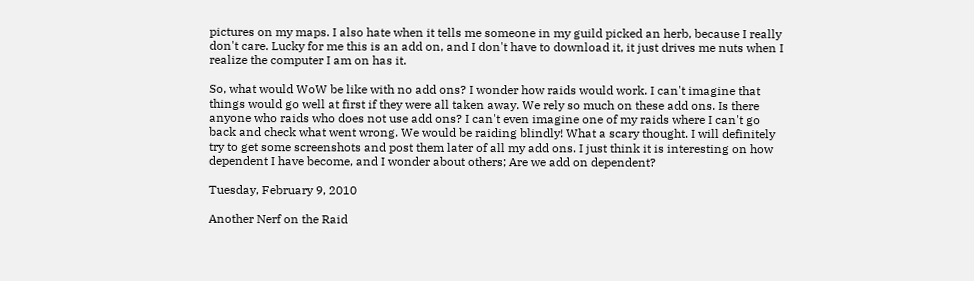pictures on my maps. I also hate when it tells me someone in my guild picked an herb, because I really don't care. Lucky for me this is an add on, and I don't have to download it, it just drives me nuts when I realize the computer I am on has it.

So, what would WoW be like with no add ons? I wonder how raids would work. I can't imagine that things would go well at first if they were all taken away. We rely so much on these add ons. Is there anyone who raids who does not use add ons? I can't even imagine one of my raids where I can't go back and check what went wrong. We would be raiding blindly! What a scary thought. I will definitely try to get some screenshots and post them later of all my add ons. I just think it is interesting on how dependent I have become, and I wonder about others; Are we add on dependent?

Tuesday, February 9, 2010

Another Nerf on the Raid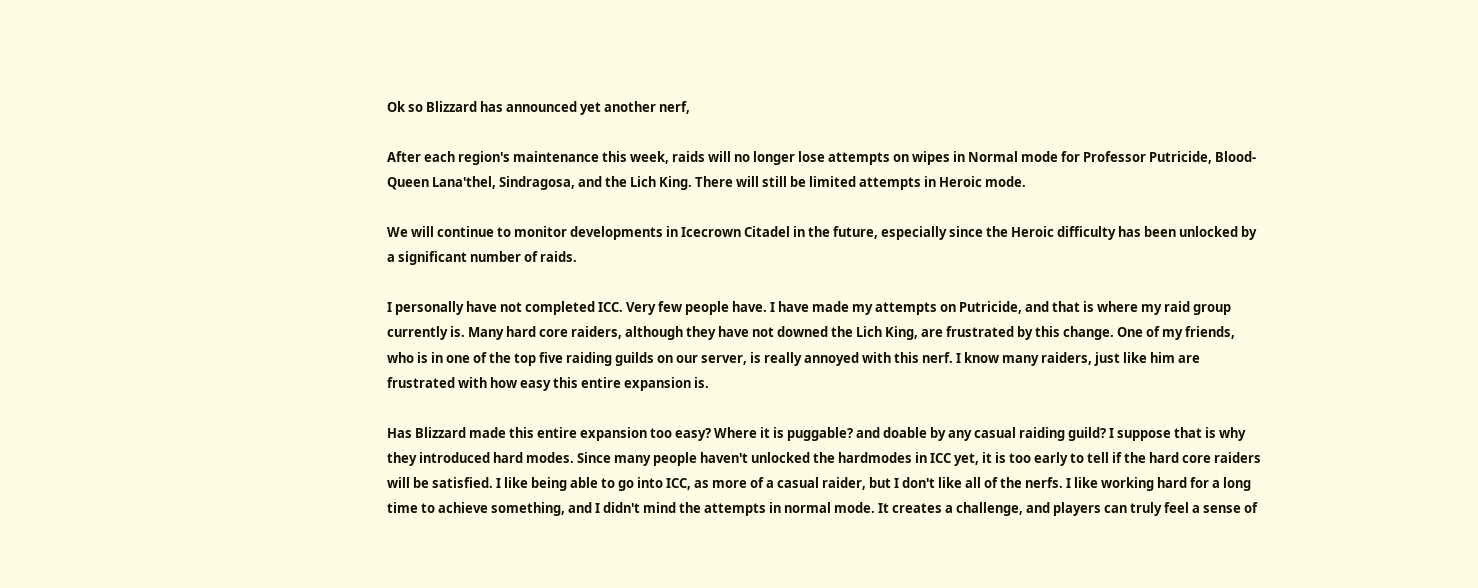Ok so Blizzard has announced yet another nerf,

After each region's maintenance this week, raids will no longer lose attempts on wipes in Normal mode for Professor Putricide, Blood-Queen Lana'thel, Sindragosa, and the Lich King. There will still be limited attempts in Heroic mode.

We will continue to monitor developments in Icecrown Citadel in the future, especially since the Heroic difficulty has been unlocked by a significant number of raids.

I personally have not completed ICC. Very few people have. I have made my attempts on Putricide, and that is where my raid group currently is. Many hard core raiders, although they have not downed the Lich King, are frustrated by this change. One of my friends, who is in one of the top five raiding guilds on our server, is really annoyed with this nerf. I know many raiders, just like him are frustrated with how easy this entire expansion is.

Has Blizzard made this entire expansion too easy? Where it is puggable? and doable by any casual raiding guild? I suppose that is why they introduced hard modes. Since many people haven't unlocked the hardmodes in ICC yet, it is too early to tell if the hard core raiders will be satisfied. I like being able to go into ICC, as more of a casual raider, but I don't like all of the nerfs. I like working hard for a long time to achieve something, and I didn't mind the attempts in normal mode. It creates a challenge, and players can truly feel a sense of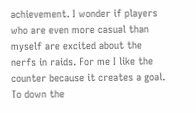achievement. I wonder if players who are even more casual than myself are excited about the nerfs in raids. For me I like the counter because it creates a goal. To down the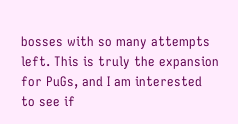bosses with so many attempts left. This is truly the expansion for PuGs, and I am interested to see if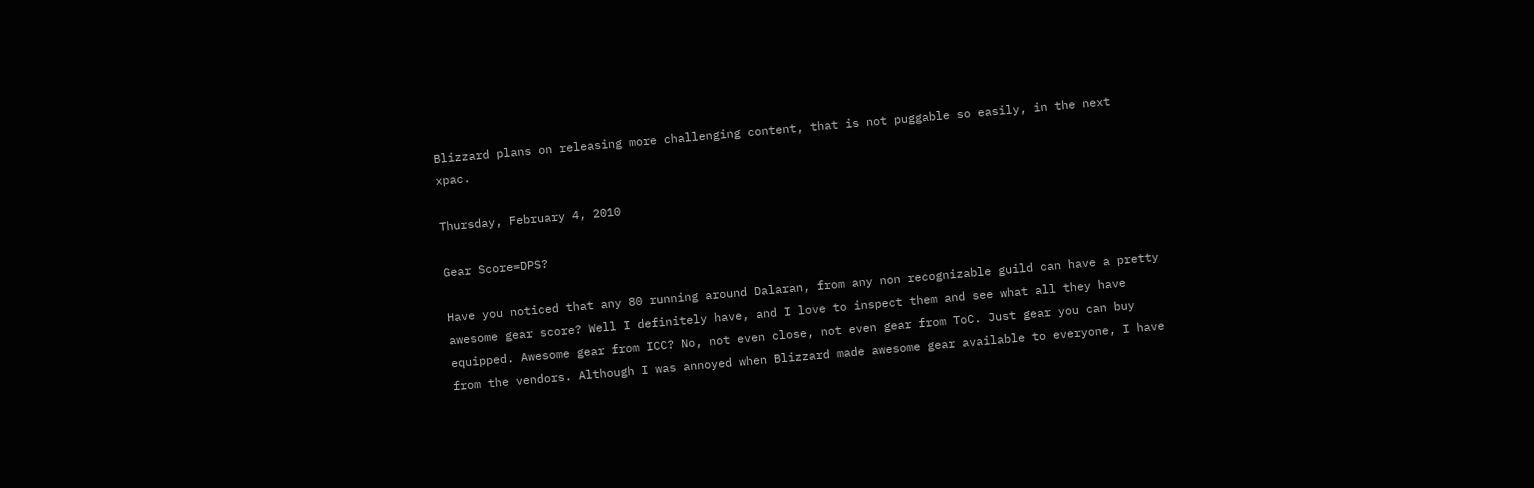Blizzard plans on releasing more challenging content, that is not puggable so easily, in the next xpac.

Thursday, February 4, 2010

Gear Score=DPS?

Have you noticed that any 80 running around Dalaran, from any non recognizable guild can have a pretty awesome gear score? Well I definitely have, and I love to inspect them and see what all they have equipped. Awesome gear from ICC? No, not even close, not even gear from ToC. Just gear you can buy from the vendors. Although I was annoyed when Blizzard made awesome gear available to everyone, I have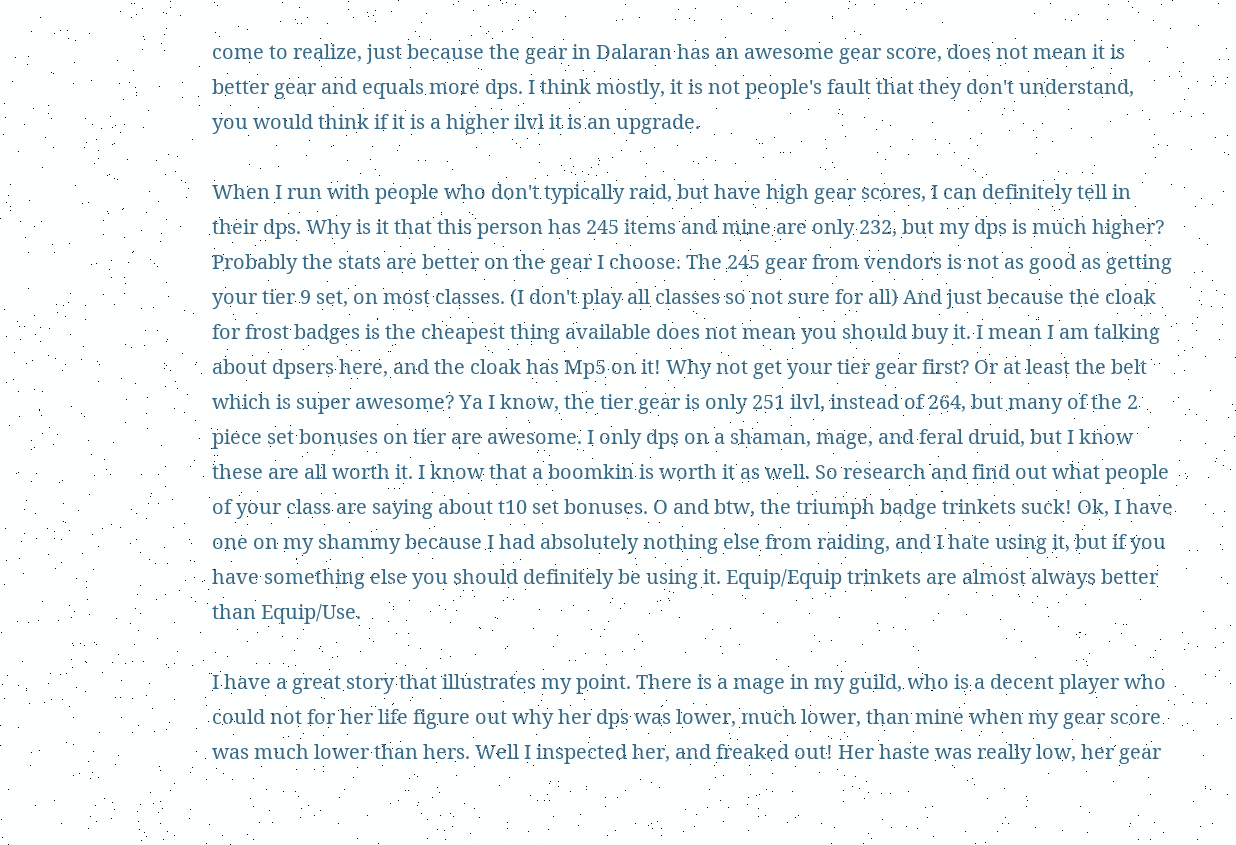come to realize, just because the gear in Dalaran has an awesome gear score, does not mean it is better gear and equals more dps. I think mostly, it is not people's fault that they don't understand, you would think if it is a higher ilvl it is an upgrade.

When I run with people who don't typically raid, but have high gear scores, I can definitely tell in their dps. Why is it that this person has 245 items and mine are only 232, but my dps is much higher? Probably the stats are better on the gear I choose. The 245 gear from vendors is not as good as getting your tier 9 set, on most classes. (I don't play all classes so not sure for all) And just because the cloak for frost badges is the cheapest thing available does not mean you should buy it. I mean I am talking about dpsers here, and the cloak has Mp5 on it! Why not get your tier gear first? Or at least the belt which is super awesome? Ya I know, the tier gear is only 251 ilvl, instead of 264, but many of the 2 piece set bonuses on tier are awesome. I only dps on a shaman, mage, and feral druid, but I know these are all worth it. I know that a boomkin is worth it as well. So research and find out what people of your class are saying about t10 set bonuses. O and btw, the triumph badge trinkets suck! Ok, I have one on my shammy because I had absolutely nothing else from raiding, and I hate using it, but if you have something else you should definitely be using it. Equip/Equip trinkets are almost always better than Equip/Use.

I have a great story that illustrates my point. There is a mage in my guild, who is a decent player who could not for her life figure out why her dps was lower, much lower, than mine when my gear score was much lower than hers. Well I inspected her, and freaked out! Her haste was really low, her gear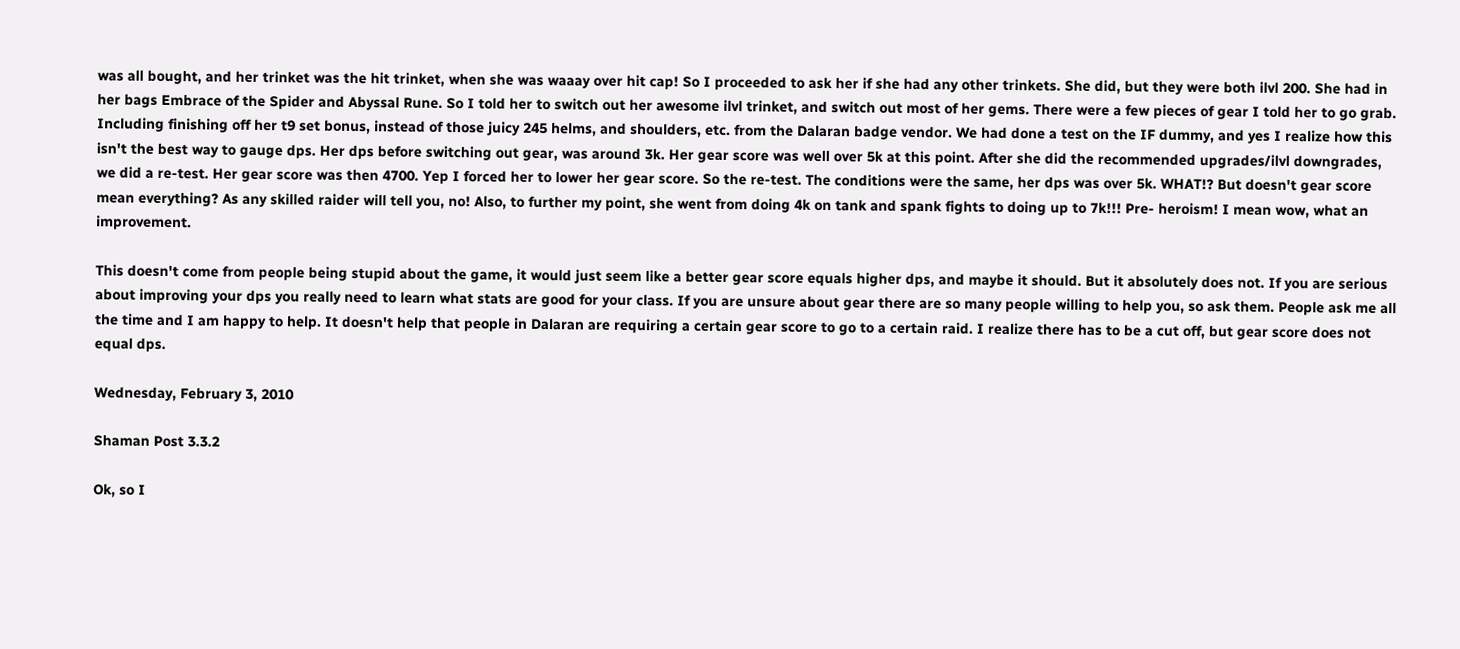was all bought, and her trinket was the hit trinket, when she was waaay over hit cap! So I proceeded to ask her if she had any other trinkets. She did, but they were both ilvl 200. She had in her bags Embrace of the Spider and Abyssal Rune. So I told her to switch out her awesome ilvl trinket, and switch out most of her gems. There were a few pieces of gear I told her to go grab. Including finishing off her t9 set bonus, instead of those juicy 245 helms, and shoulders, etc. from the Dalaran badge vendor. We had done a test on the IF dummy, and yes I realize how this isn't the best way to gauge dps. Her dps before switching out gear, was around 3k. Her gear score was well over 5k at this point. After she did the recommended upgrades/ilvl downgrades, we did a re-test. Her gear score was then 4700. Yep I forced her to lower her gear score. So the re-test. The conditions were the same, her dps was over 5k. WHAT!? But doesn't gear score mean everything? As any skilled raider will tell you, no! Also, to further my point, she went from doing 4k on tank and spank fights to doing up to 7k!!! Pre- heroism! I mean wow, what an improvement.

This doesn't come from people being stupid about the game, it would just seem like a better gear score equals higher dps, and maybe it should. But it absolutely does not. If you are serious about improving your dps you really need to learn what stats are good for your class. If you are unsure about gear there are so many people willing to help you, so ask them. People ask me all the time and I am happy to help. It doesn't help that people in Dalaran are requiring a certain gear score to go to a certain raid. I realize there has to be a cut off, but gear score does not equal dps.

Wednesday, February 3, 2010

Shaman Post 3.3.2

Ok, so I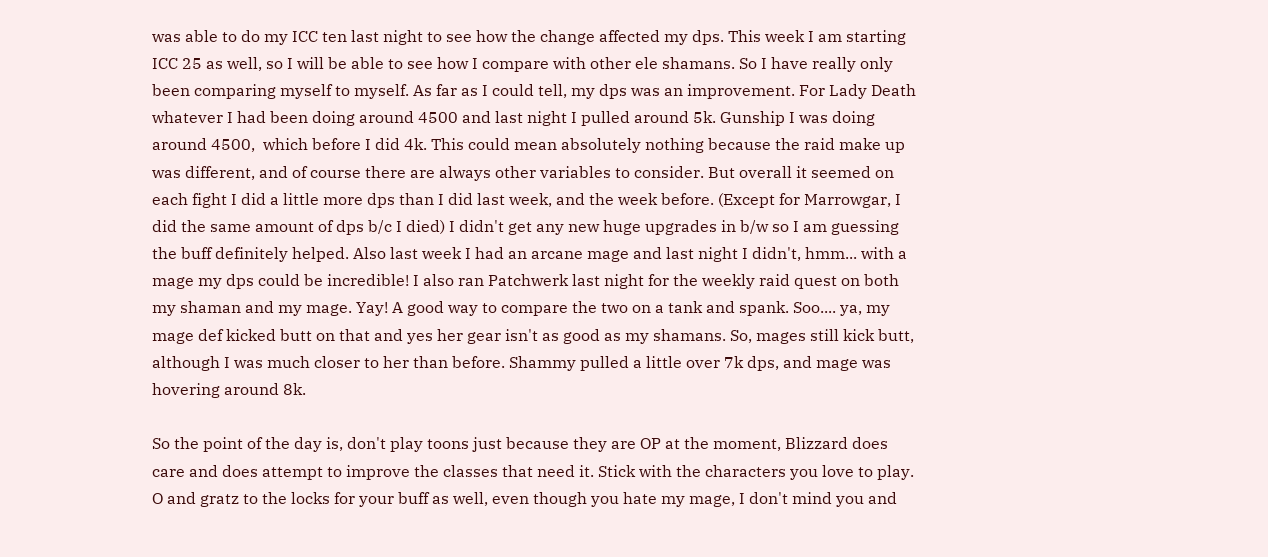was able to do my ICC ten last night to see how the change affected my dps. This week I am starting ICC 25 as well, so I will be able to see how I compare with other ele shamans. So I have really only been comparing myself to myself. As far as I could tell, my dps was an improvement. For Lady Death whatever I had been doing around 4500 and last night I pulled around 5k. Gunship I was doing around 4500,  which before I did 4k. This could mean absolutely nothing because the raid make up was different, and of course there are always other variables to consider. But overall it seemed on each fight I did a little more dps than I did last week, and the week before. (Except for Marrowgar, I did the same amount of dps b/c I died) I didn't get any new huge upgrades in b/w so I am guessing the buff definitely helped. Also last week I had an arcane mage and last night I didn't, hmm... with a mage my dps could be incredible! I also ran Patchwerk last night for the weekly raid quest on both my shaman and my mage. Yay! A good way to compare the two on a tank and spank. Soo.... ya, my mage def kicked butt on that and yes her gear isn't as good as my shamans. So, mages still kick butt, although I was much closer to her than before. Shammy pulled a little over 7k dps, and mage was hovering around 8k.

So the point of the day is, don't play toons just because they are OP at the moment, Blizzard does care and does attempt to improve the classes that need it. Stick with the characters you love to play. O and gratz to the locks for your buff as well, even though you hate my mage, I don't mind you and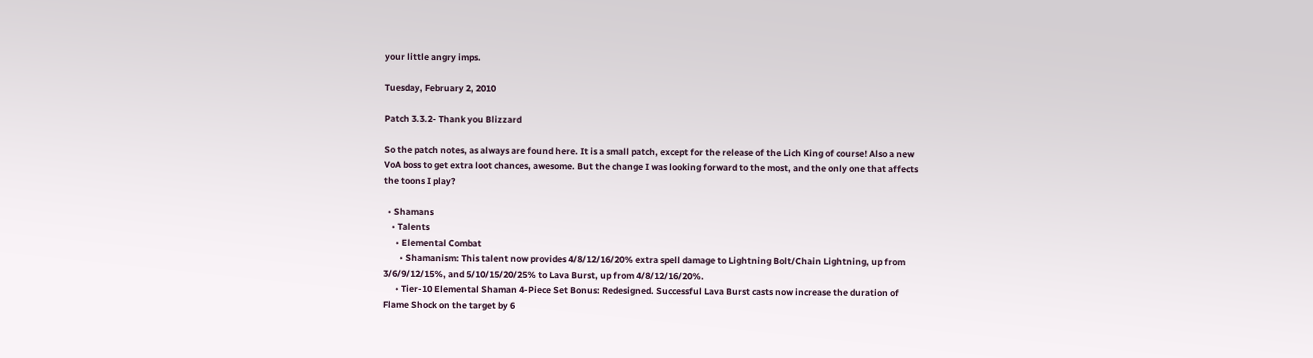your little angry imps.

Tuesday, February 2, 2010

Patch 3.3.2- Thank you Blizzard

So the patch notes, as always are found here. It is a small patch, except for the release of the Lich King of course! Also a new VoA boss to get extra loot chances, awesome. But the change I was looking forward to the most, and the only one that affects the toons I play?

  • Shamans
    • Talents
      • Elemental Combat
        • Shamanism: This talent now provides 4/8/12/16/20% extra spell damage to Lightning Bolt/Chain Lightning, up from 3/6/9/12/15%, and 5/10/15/20/25% to Lava Burst, up from 4/8/12/16/20%.
      • Tier-10 Elemental Shaman 4-Piece Set Bonus: Redesigned. Successful Lava Burst casts now increase the duration of Flame Shock on the target by 6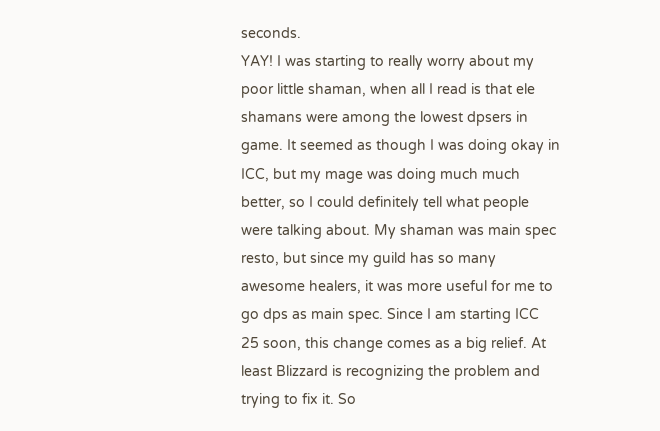seconds.
YAY! I was starting to really worry about my poor little shaman, when all I read is that ele shamans were among the lowest dpsers in game. It seemed as though I was doing okay in ICC, but my mage was doing much much better, so I could definitely tell what people were talking about. My shaman was main spec resto, but since my guild has so many awesome healers, it was more useful for me to go dps as main spec. Since I am starting ICC 25 soon, this change comes as a big relief. At least Blizzard is recognizing the problem and trying to fix it. So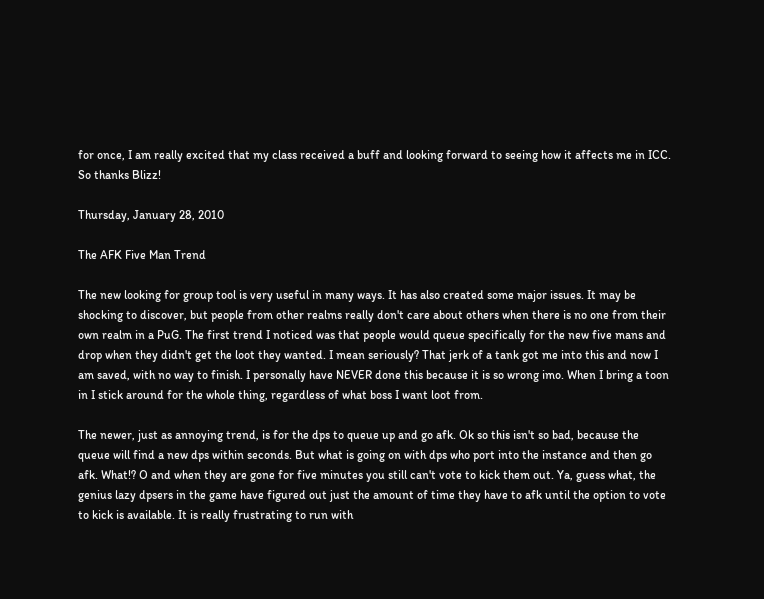for once, I am really excited that my class received a buff and looking forward to seeing how it affects me in ICC. So thanks Blizz!

Thursday, January 28, 2010

The AFK Five Man Trend

The new looking for group tool is very useful in many ways. It has also created some major issues. It may be shocking to discover, but people from other realms really don't care about others when there is no one from their own realm in a PuG. The first trend I noticed was that people would queue specifically for the new five mans and drop when they didn't get the loot they wanted. I mean seriously? That jerk of a tank got me into this and now I am saved, with no way to finish. I personally have NEVER done this because it is so wrong imo. When I bring a toon in I stick around for the whole thing, regardless of what boss I want loot from.

The newer, just as annoying trend, is for the dps to queue up and go afk. Ok so this isn't so bad, because the queue will find a new dps within seconds. But what is going on with dps who port into the instance and then go afk. What!? O and when they are gone for five minutes you still can't vote to kick them out. Ya, guess what, the genius lazy dpsers in the game have figured out just the amount of time they have to afk until the option to vote to kick is available. It is really frustrating to run with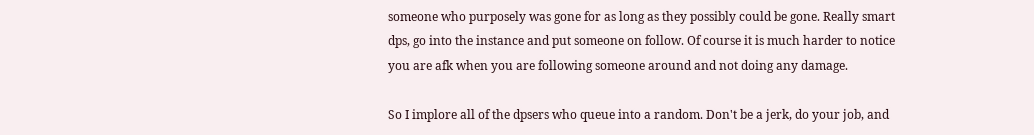someone who purposely was gone for as long as they possibly could be gone. Really smart dps, go into the instance and put someone on follow. Of course it is much harder to notice you are afk when you are following someone around and not doing any damage.

So I implore all of the dpsers who queue into a random. Don't be a jerk, do your job, and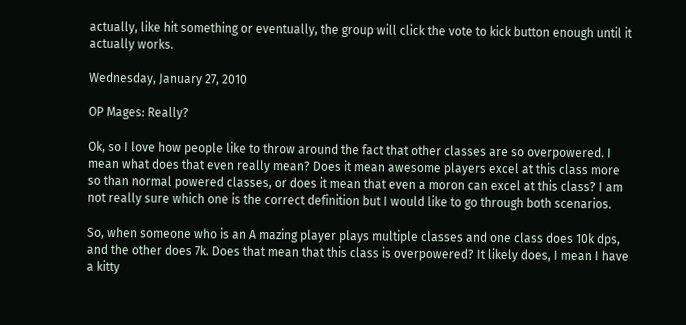actually, like hit something or eventually, the group will click the vote to kick button enough until it actually works.

Wednesday, January 27, 2010

OP Mages: Really?

Ok, so I love how people like to throw around the fact that other classes are so overpowered. I mean what does that even really mean? Does it mean awesome players excel at this class more so than normal powered classes, or does it mean that even a moron can excel at this class? I am not really sure which one is the correct definition but I would like to go through both scenarios.

So, when someone who is an A mazing player plays multiple classes and one class does 10k dps, and the other does 7k. Does that mean that this class is overpowered? It likely does, I mean I have a kitty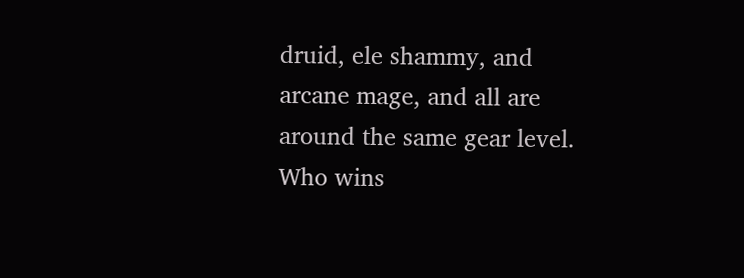druid, ele shammy, and arcane mage, and all are around the same gear level. Who wins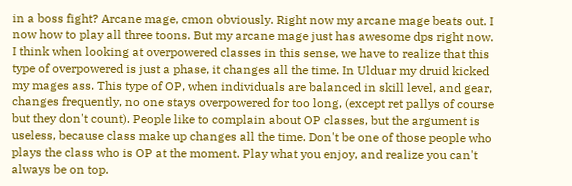in a boss fight? Arcane mage, cmon obviously. Right now my arcane mage beats out. I now how to play all three toons. But my arcane mage just has awesome dps right now. I think when looking at overpowered classes in this sense, we have to realize that this type of overpowered is just a phase, it changes all the time. In Ulduar my druid kicked my mages ass. This type of OP, when individuals are balanced in skill level, and gear, changes frequently, no one stays overpowered for too long, (except ret pallys of course but they don't count). People like to complain about OP classes, but the argument is useless, because class make up changes all the time. Don't be one of those people who plays the class who is OP at the moment. Play what you enjoy, and realize you can't always be on top.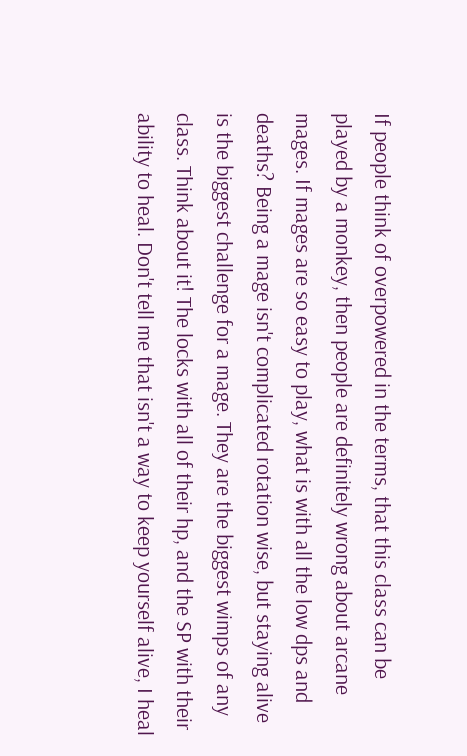If people think of overpowered in the terms, that this class can be played by a monkey, then people are definitely wrong about arcane mages. If mages are so easy to play, what is with all the low dps and deaths? Being a mage isn't complicated rotation wise, but staying alive is the biggest challenge for a mage. They are the biggest wimps of any class. Think about it! The locks with all of their hp, and the SP with their ability to heal. Don't tell me that isn't a way to keep yourself alive, I heal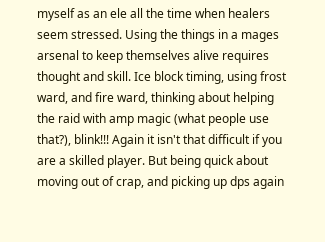myself as an ele all the time when healers seem stressed. Using the things in a mages arsenal to keep themselves alive requires thought and skill. Ice block timing, using frost ward, and fire ward, thinking about helping the raid with amp magic (what people use that?), blink!!! Again it isn't that difficult if you are a skilled player. But being quick about moving out of crap, and picking up dps again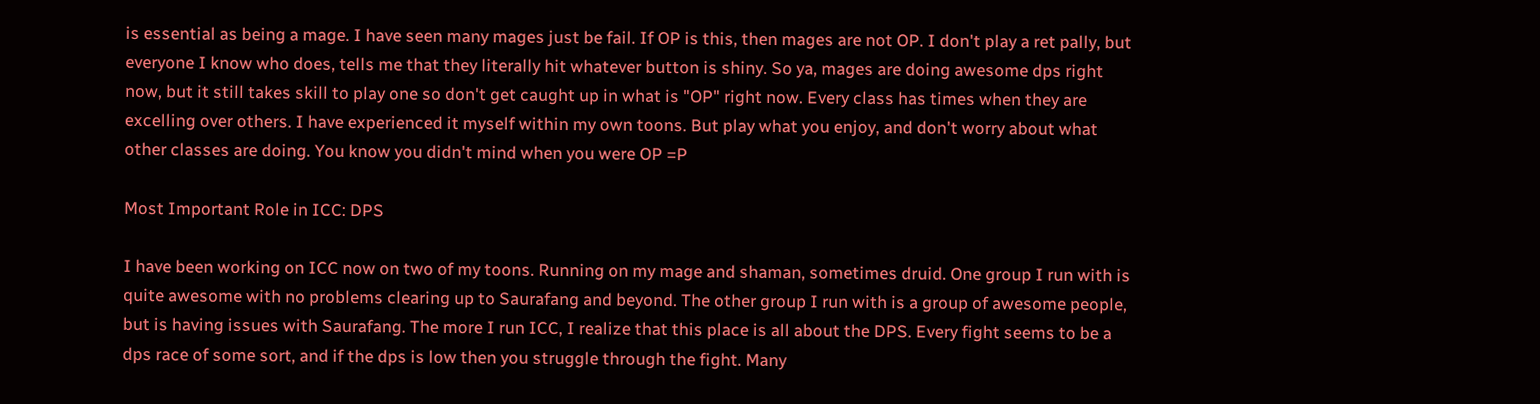is essential as being a mage. I have seen many mages just be fail. If OP is this, then mages are not OP. I don't play a ret pally, but everyone I know who does, tells me that they literally hit whatever button is shiny. So ya, mages are doing awesome dps right now, but it still takes skill to play one so don't get caught up in what is "OP" right now. Every class has times when they are excelling over others. I have experienced it myself within my own toons. But play what you enjoy, and don't worry about what other classes are doing. You know you didn't mind when you were OP =P

Most Important Role in ICC: DPS

I have been working on ICC now on two of my toons. Running on my mage and shaman, sometimes druid. One group I run with is quite awesome with no problems clearing up to Saurafang and beyond. The other group I run with is a group of awesome people, but is having issues with Saurafang. The more I run ICC, I realize that this place is all about the DPS. Every fight seems to be a dps race of some sort, and if the dps is low then you struggle through the fight. Many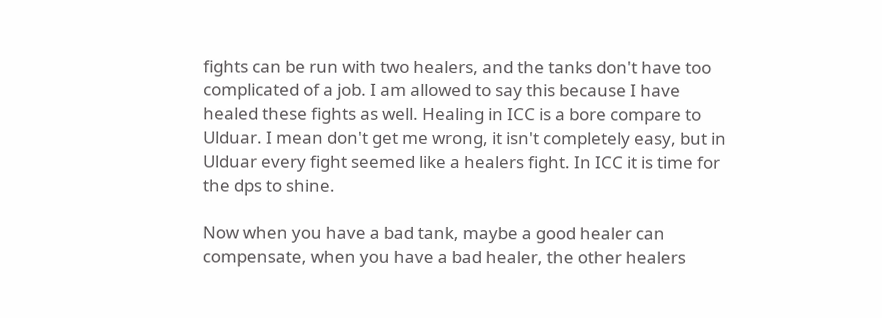fights can be run with two healers, and the tanks don't have too complicated of a job. I am allowed to say this because I have healed these fights as well. Healing in ICC is a bore compare to Ulduar. I mean don't get me wrong, it isn't completely easy, but in Ulduar every fight seemed like a healers fight. In ICC it is time for the dps to shine.

Now when you have a bad tank, maybe a good healer can compensate, when you have a bad healer, the other healers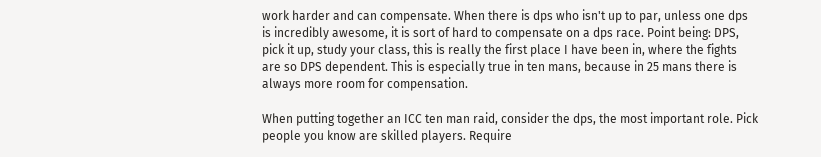work harder and can compensate. When there is dps who isn't up to par, unless one dps is incredibly awesome, it is sort of hard to compensate on a dps race. Point being: DPS, pick it up, study your class, this is really the first place I have been in, where the fights are so DPS dependent. This is especially true in ten mans, because in 25 mans there is always more room for compensation.

When putting together an ICC ten man raid, consider the dps, the most important role. Pick people you know are skilled players. Require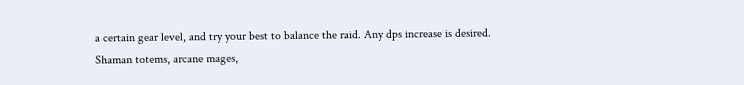a certain gear level, and try your best to balance the raid. Any dps increase is desired. Shaman totems, arcane mages,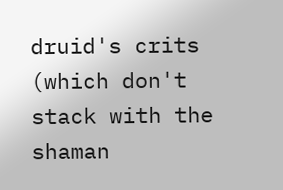druid's crits (which don't stack with the shaman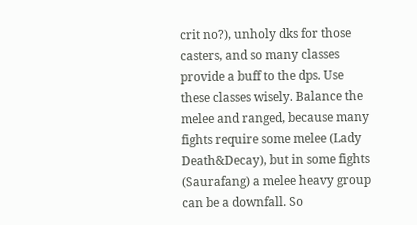crit no?), unholy dks for those casters, and so many classes provide a buff to the dps. Use these classes wisely. Balance the melee and ranged, because many fights require some melee (Lady Death&Decay), but in some fights (Saurafang) a melee heavy group can be a downfall. So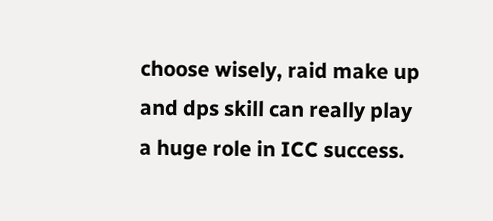choose wisely, raid make up and dps skill can really play a huge role in ICC success.